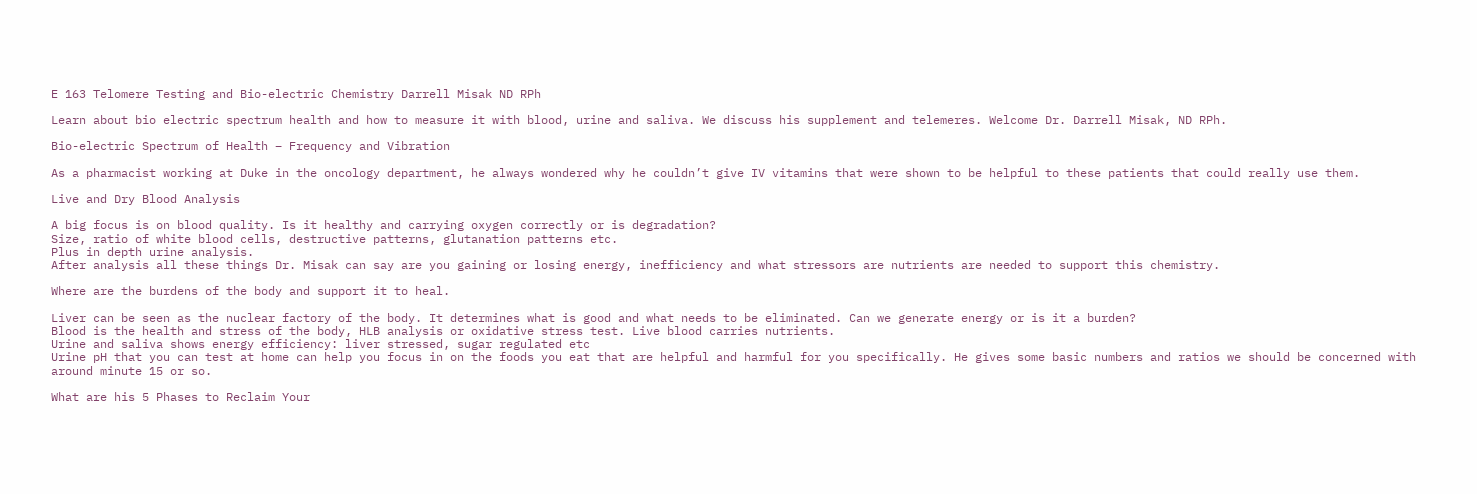E 163 Telomere Testing and Bio-electric Chemistry Darrell Misak ND RPh

Learn about bio electric spectrum health and how to measure it with blood, urine and saliva. We discuss his supplement and telemeres. Welcome Dr. Darrell Misak, ND RPh.

Bio-electric Spectrum of Health – Frequency and Vibration

As a pharmacist working at Duke in the oncology department, he always wondered why he couldn’t give IV vitamins that were shown to be helpful to these patients that could really use them.

Live and Dry Blood Analysis

A big focus is on blood quality. Is it healthy and carrying oxygen correctly or is degradation?
Size, ratio of white blood cells, destructive patterns, glutanation patterns etc.
Plus in depth urine analysis.
After analysis all these things Dr. Misak can say are you gaining or losing energy, inefficiency and what stressors are nutrients are needed to support this chemistry.

Where are the burdens of the body and support it to heal.

Liver can be seen as the nuclear factory of the body. It determines what is good and what needs to be eliminated. Can we generate energy or is it a burden?
Blood is the health and stress of the body, HLB analysis or oxidative stress test. Live blood carries nutrients.
Urine and saliva shows energy efficiency: liver stressed, sugar regulated etc
Urine pH that you can test at home can help you focus in on the foods you eat that are helpful and harmful for you specifically. He gives some basic numbers and ratios we should be concerned with around minute 15 or so.

What are his 5 Phases to Reclaim Your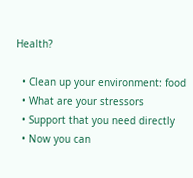Health?

  • Clean up your environment: food
  • What are your stressors
  • Support that you need directly
  • Now you can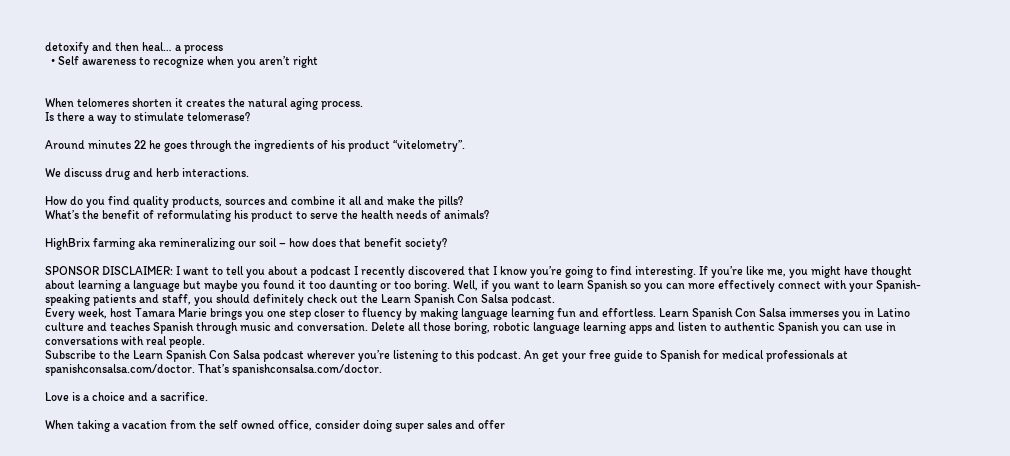detoxify and then heal… a process
  • Self awareness to recognize when you aren’t right


When telomeres shorten it creates the natural aging process.
Is there a way to stimulate telomerase?

Around minutes 22 he goes through the ingredients of his product “vitelometry”.

We discuss drug and herb interactions.

How do you find quality products, sources and combine it all and make the pills?
What’s the benefit of reformulating his product to serve the health needs of animals?

HighBrix farming aka remineralizing our soil – how does that benefit society?

SPONSOR DISCLAIMER: I want to tell you about a podcast I recently discovered that I know you’re going to find interesting. If you’re like me, you might have thought about learning a language but maybe you found it too daunting or too boring. Well, if you want to learn Spanish so you can more effectively connect with your Spanish-speaking patients and staff, you should definitely check out the Learn Spanish Con Salsa podcast.
Every week, host Tamara Marie brings you one step closer to fluency by making language learning fun and effortless. Learn Spanish Con Salsa immerses you in Latino culture and teaches Spanish through music and conversation. Delete all those boring, robotic language learning apps and listen to authentic Spanish you can use in conversations with real people.
Subscribe to the Learn Spanish Con Salsa podcast wherever you’re listening to this podcast. An get your free guide to Spanish for medical professionals at spanishconsalsa.com/doctor. That’s spanishconsalsa.com/doctor.

Love is a choice and a sacrifice.

When taking a vacation from the self owned office, consider doing super sales and offer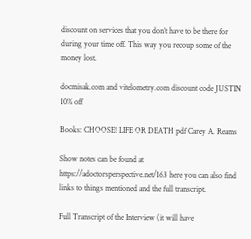discount on services that you don’t have to be there for during your time off. This way you recoup some of the money lost.

docmisak.com and vitelometry.com discount code JUSTIN 10% off

Books: CHOOSE! LIFE OR DEATH pdf Carey A. Reams

Show notes can be found at https://adoctorsperspective.net/163 here you can also find links to things mentioned and the full transcript.

Full Transcript of the Interview (it will have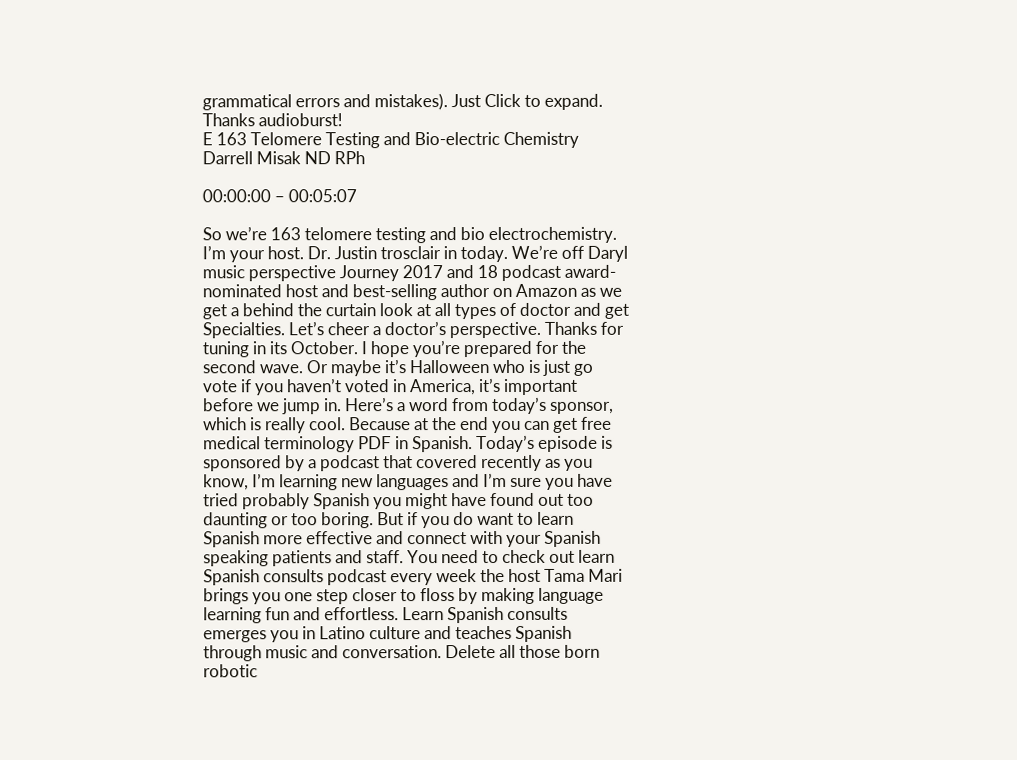grammatical errors and mistakes). Just Click to expand. Thanks audioburst!
E 163 Telomere Testing and Bio-electric Chemistry Darrell Misak ND RPh

00:00:00 – 00:05:07

So we’re 163 telomere testing and bio electrochemistry. I’m your host. Dr. Justin trosclair in today. We’re off Daryl music perspective Journey 2017 and 18 podcast award-nominated host and best-selling author on Amazon as we get a behind the curtain look at all types of doctor and get Specialties. Let’s cheer a doctor’s perspective. Thanks for tuning in its October. I hope you’re prepared for the second wave. Or maybe it’s Halloween who is just go vote if you haven’t voted in America, it’s important before we jump in. Here’s a word from today’s sponsor, which is really cool. Because at the end you can get free medical terminology PDF in Spanish. Today’s episode is sponsored by a podcast that covered recently as you know, I’m learning new languages and I’m sure you have tried probably Spanish you might have found out too daunting or too boring. But if you do want to learn Spanish more effective and connect with your Spanish speaking patients and staff. You need to check out learn Spanish consults podcast every week the host Tama Mari brings you one step closer to floss by making language learning fun and effortless. Learn Spanish consults emerges you in Latino culture and teaches Spanish through music and conversation. Delete all those born robotic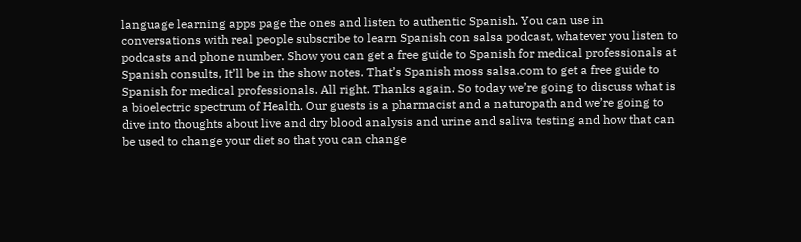language learning apps page the ones and listen to authentic Spanish. You can use in conversations with real people subscribe to learn Spanish con salsa podcast, whatever you listen to podcasts and phone number. Show you can get a free guide to Spanish for medical professionals at Spanish consults, It’ll be in the show notes. That’s Spanish moss salsa.com to get a free guide to Spanish for medical professionals. All right. Thanks again. So today we’re going to discuss what is a bioelectric spectrum of Health. Our guests is a pharmacist and a naturopath and we’re going to dive into thoughts about live and dry blood analysis and urine and saliva testing and how that can be used to change your diet so that you can change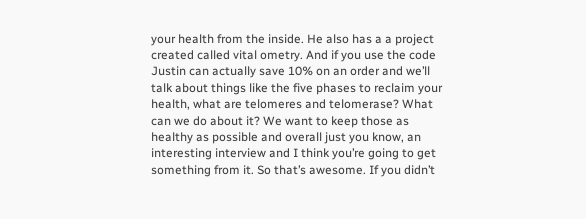your health from the inside. He also has a a project created called vital ometry. And if you use the code Justin can actually save 10% on an order and we’ll talk about things like the five phases to reclaim your health, what are telomeres and telomerase? What can we do about it? We want to keep those as healthy as possible and overall just you know, an interesting interview and I think you’re going to get something from it. So that’s awesome. If you didn’t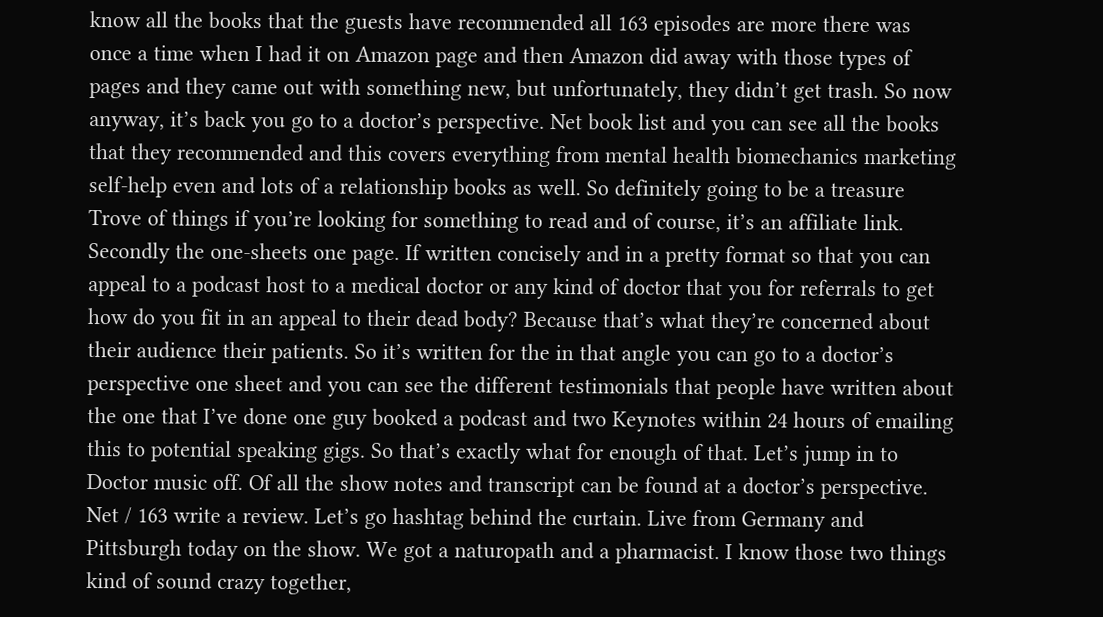know all the books that the guests have recommended all 163 episodes are more there was once a time when I had it on Amazon page and then Amazon did away with those types of pages and they came out with something new, but unfortunately, they didn’t get trash. So now anyway, it’s back you go to a doctor’s perspective. Net book list and you can see all the books that they recommended and this covers everything from mental health biomechanics marketing self-help even and lots of a relationship books as well. So definitely going to be a treasure Trove of things if you’re looking for something to read and of course, it’s an affiliate link. Secondly the one-sheets one page. If written concisely and in a pretty format so that you can appeal to a podcast host to a medical doctor or any kind of doctor that you for referrals to get how do you fit in an appeal to their dead body? Because that’s what they’re concerned about their audience their patients. So it’s written for the in that angle you can go to a doctor’s perspective one sheet and you can see the different testimonials that people have written about the one that I’ve done one guy booked a podcast and two Keynotes within 24 hours of emailing this to potential speaking gigs. So that’s exactly what for enough of that. Let’s jump in to Doctor music off. Of all the show notes and transcript can be found at a doctor’s perspective. Net / 163 write a review. Let’s go hashtag behind the curtain. Live from Germany and Pittsburgh today on the show. We got a naturopath and a pharmacist. I know those two things kind of sound crazy together,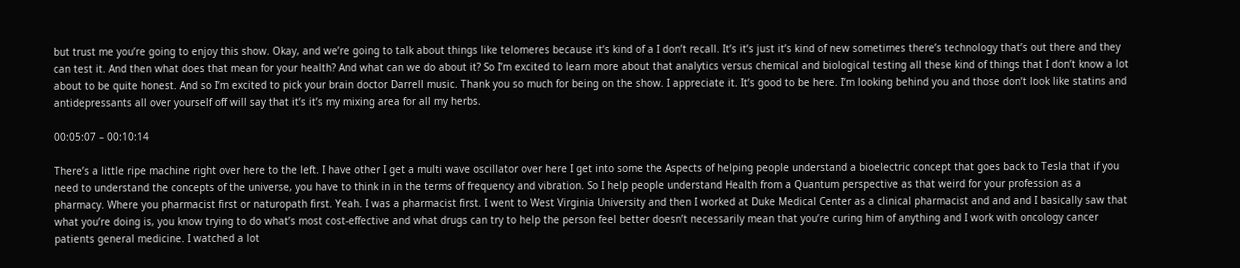but trust me you’re going to enjoy this show. Okay, and we’re going to talk about things like telomeres because it’s kind of a I don’t recall. It’s it’s just it’s kind of new sometimes there’s technology that’s out there and they can test it. And then what does that mean for your health? And what can we do about it? So I’m excited to learn more about that analytics versus chemical and biological testing all these kind of things that I don’t know a lot about to be quite honest. And so I’m excited to pick your brain doctor Darrell music. Thank you so much for being on the show. I appreciate it. It’s good to be here. I’m looking behind you and those don’t look like statins and antidepressants all over yourself off will say that it’s it’s my mixing area for all my herbs.

00:05:07 – 00:10:14

There’s a little ripe machine right over here to the left. I have other I get a multi wave oscillator over here I get into some the Aspects of helping people understand a bioelectric concept that goes back to Tesla that if you need to understand the concepts of the universe, you have to think in in the terms of frequency and vibration. So I help people understand Health from a Quantum perspective as that weird for your profession as a pharmacy. Where you pharmacist first or naturopath first. Yeah. I was a pharmacist first. I went to West Virginia University and then I worked at Duke Medical Center as a clinical pharmacist and and and I basically saw that what you’re doing is, you know trying to do what’s most cost-effective and what drugs can try to help the person feel better doesn’t necessarily mean that you’re curing him of anything and I work with oncology cancer patients general medicine. I watched a lot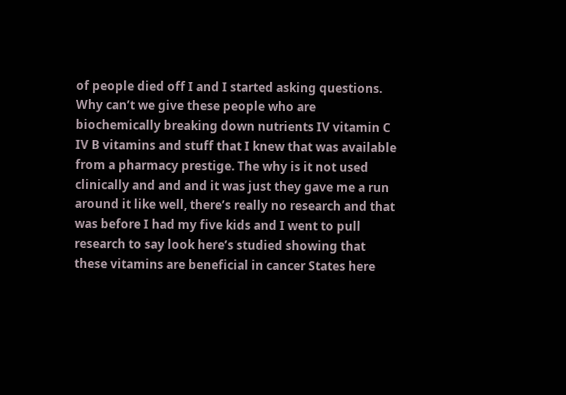of people died off I and I started asking questions. Why can’t we give these people who are biochemically breaking down nutrients IV vitamin C IV B vitamins and stuff that I knew that was available from a pharmacy prestige. The why is it not used clinically and and and it was just they gave me a run around it like well, there’s really no research and that was before I had my five kids and I went to pull research to say look here’s studied showing that these vitamins are beneficial in cancer States here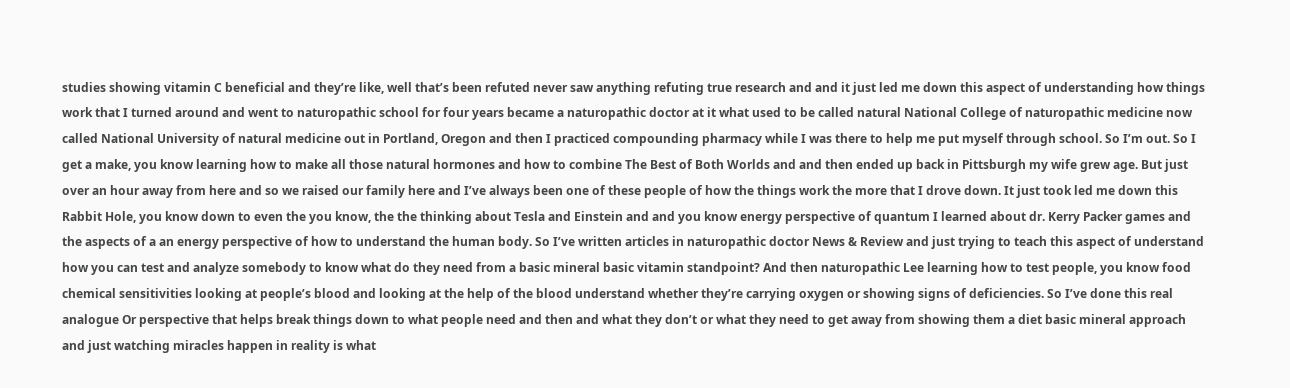studies showing vitamin C beneficial and they’re like, well that’s been refuted never saw anything refuting true research and and it just led me down this aspect of understanding how things work that I turned around and went to naturopathic school for four years became a naturopathic doctor at it what used to be called natural National College of naturopathic medicine now called National University of natural medicine out in Portland, Oregon and then I practiced compounding pharmacy while I was there to help me put myself through school. So I’m out. So I get a make, you know learning how to make all those natural hormones and how to combine The Best of Both Worlds and and then ended up back in Pittsburgh my wife grew age. But just over an hour away from here and so we raised our family here and I’ve always been one of these people of how the things work the more that I drove down. It just took led me down this Rabbit Hole, you know down to even the you know, the the thinking about Tesla and Einstein and and you know energy perspective of quantum I learned about dr. Kerry Packer games and the aspects of a an energy perspective of how to understand the human body. So I’ve written articles in naturopathic doctor News & Review and just trying to teach this aspect of understand how you can test and analyze somebody to know what do they need from a basic mineral basic vitamin standpoint? And then naturopathic Lee learning how to test people, you know food chemical sensitivities looking at people’s blood and looking at the help of the blood understand whether they’re carrying oxygen or showing signs of deficiencies. So I’ve done this real analogue Or perspective that helps break things down to what people need and then and what they don’t or what they need to get away from showing them a diet basic mineral approach and just watching miracles happen in reality is what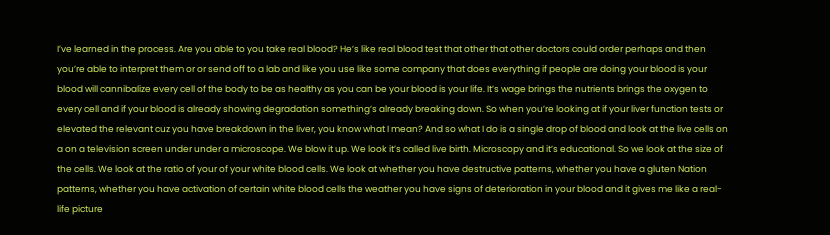I’ve learned in the process. Are you able to you take real blood? He’s like real blood test that other that other doctors could order perhaps and then you’re able to interpret them or or send off to a lab and like you use like some company that does everything if people are doing your blood is your blood will cannibalize every cell of the body to be as healthy as you can be your blood is your life. It’s wage brings the nutrients brings the oxygen to every cell and if your blood is already showing degradation something’s already breaking down. So when you’re looking at if your liver function tests or elevated the relevant cuz you have breakdown in the liver, you know what I mean? And so what I do is a single drop of blood and look at the live cells on a on a television screen under under a microscope. We blow it up. We look it’s called live birth. Microscopy and it’s educational. So we look at the size of the cells. We look at the ratio of your of your white blood cells. We look at whether you have destructive patterns, whether you have a gluten Nation patterns, whether you have activation of certain white blood cells the weather you have signs of deterioration in your blood and it gives me like a real-life picture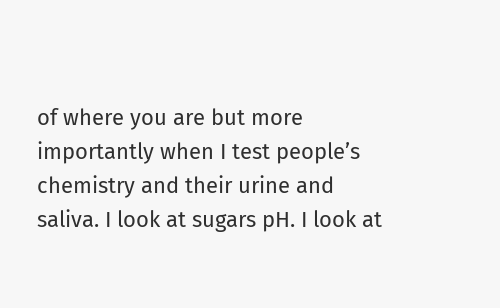of where you are but more importantly when I test people’s chemistry and their urine and saliva. I look at sugars pH. I look at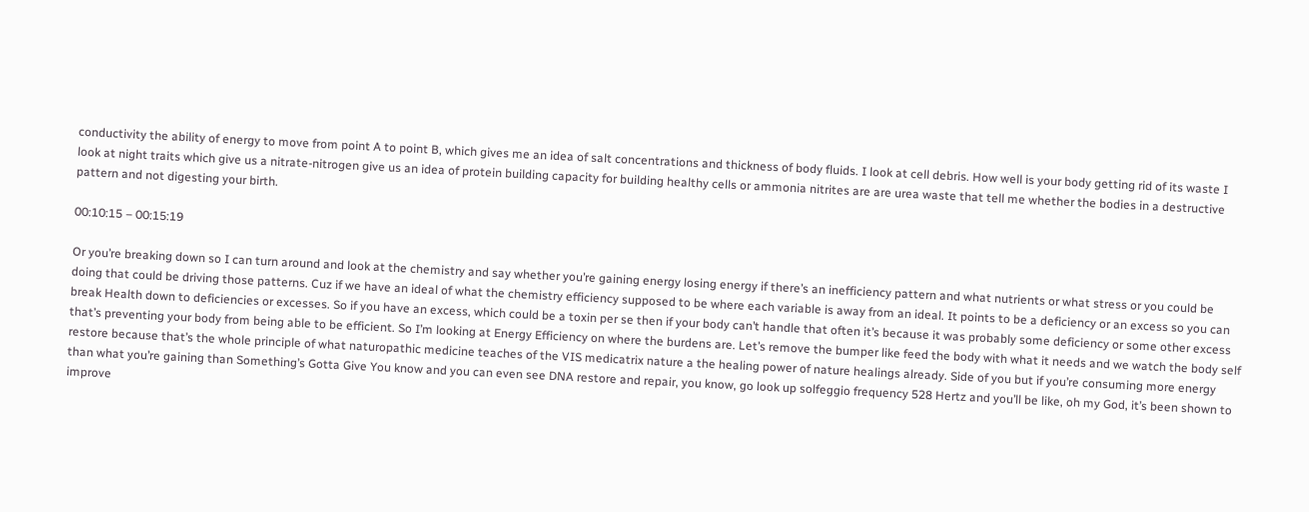conductivity the ability of energy to move from point A to point B, which gives me an idea of salt concentrations and thickness of body fluids. I look at cell debris. How well is your body getting rid of its waste I look at night traits which give us a nitrate-nitrogen give us an idea of protein building capacity for building healthy cells or ammonia nitrites are are urea waste that tell me whether the bodies in a destructive pattern and not digesting your birth.

00:10:15 – 00:15:19

Or you’re breaking down so I can turn around and look at the chemistry and say whether you’re gaining energy losing energy if there’s an inefficiency pattern and what nutrients or what stress or you could be doing that could be driving those patterns. Cuz if we have an ideal of what the chemistry efficiency supposed to be where each variable is away from an ideal. It points to be a deficiency or an excess so you can break Health down to deficiencies or excesses. So if you have an excess, which could be a toxin per se then if your body can’t handle that often it’s because it was probably some deficiency or some other excess that’s preventing your body from being able to be efficient. So I’m looking at Energy Efficiency on where the burdens are. Let’s remove the bumper like feed the body with what it needs and we watch the body self restore because that’s the whole principle of what naturopathic medicine teaches of the VIS medicatrix nature a the healing power of nature healings already. Side of you but if you’re consuming more energy than what you’re gaining than Something’s Gotta Give You know and you can even see DNA restore and repair, you know, go look up solfeggio frequency 528 Hertz and you’ll be like, oh my God, it’s been shown to improve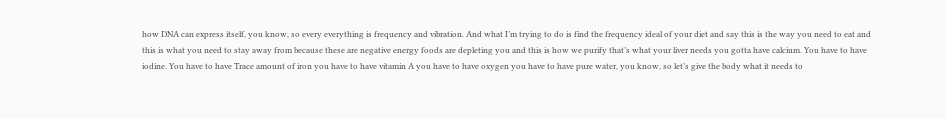how DNA can express itself, you know, so every everything is frequency and vibration. And what I’m trying to do is find the frequency ideal of your diet and say this is the way you need to eat and this is what you need to stay away from because these are negative energy foods are depleting you and this is how we purify that’s what your liver needs you gotta have calcium. You have to have iodine. You have to have Trace amount of iron you have to have vitamin A you have to have oxygen you have to have pure water, you know, so let’s give the body what it needs to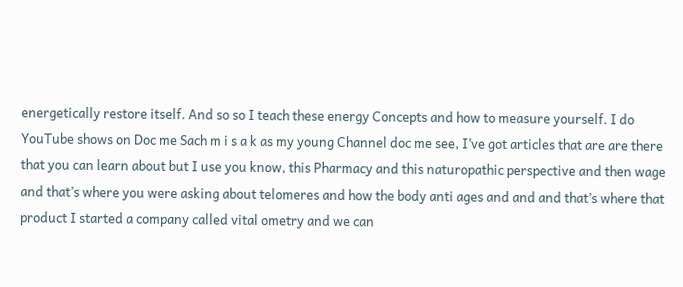energetically restore itself. And so so I teach these energy Concepts and how to measure yourself. I do YouTube shows on Doc me Sach m i s a k as my young Channel doc me see, I’ve got articles that are are there that you can learn about but I use you know, this Pharmacy and this naturopathic perspective and then wage and that’s where you were asking about telomeres and how the body anti ages and and and that’s where that product I started a company called vital ometry and we can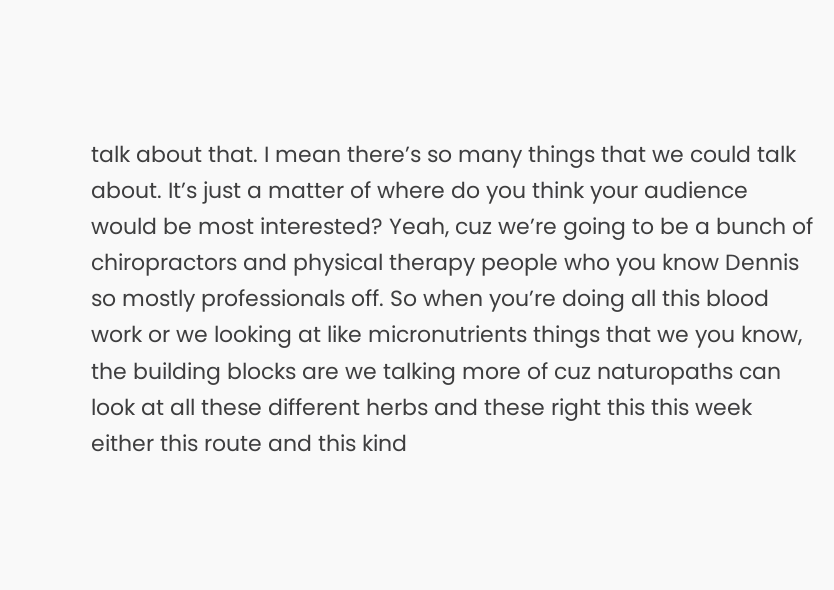talk about that. I mean there’s so many things that we could talk about. It’s just a matter of where do you think your audience would be most interested? Yeah, cuz we’re going to be a bunch of chiropractors and physical therapy people who you know Dennis so mostly professionals off. So when you’re doing all this blood work or we looking at like micronutrients things that we you know, the building blocks are we talking more of cuz naturopaths can look at all these different herbs and these right this this week either this route and this kind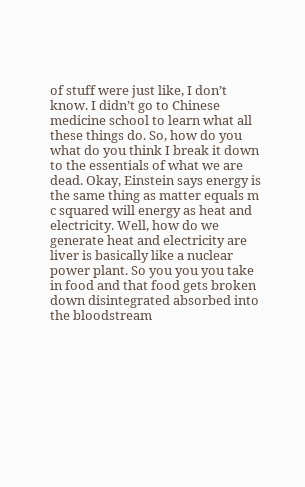of stuff were just like, I don’t know. I didn’t go to Chinese medicine school to learn what all these things do. So, how do you what do you think I break it down to the essentials of what we are dead. Okay, Einstein says energy is the same thing as matter equals m c squared will energy as heat and electricity. Well, how do we generate heat and electricity are liver is basically like a nuclear power plant. So you you you take in food and that food gets broken down disintegrated absorbed into the bloodstream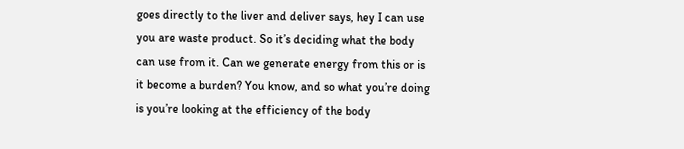goes directly to the liver and deliver says, hey I can use you are waste product. So it’s deciding what the body can use from it. Can we generate energy from this or is it become a burden? You know, and so what you’re doing is you’re looking at the efficiency of the body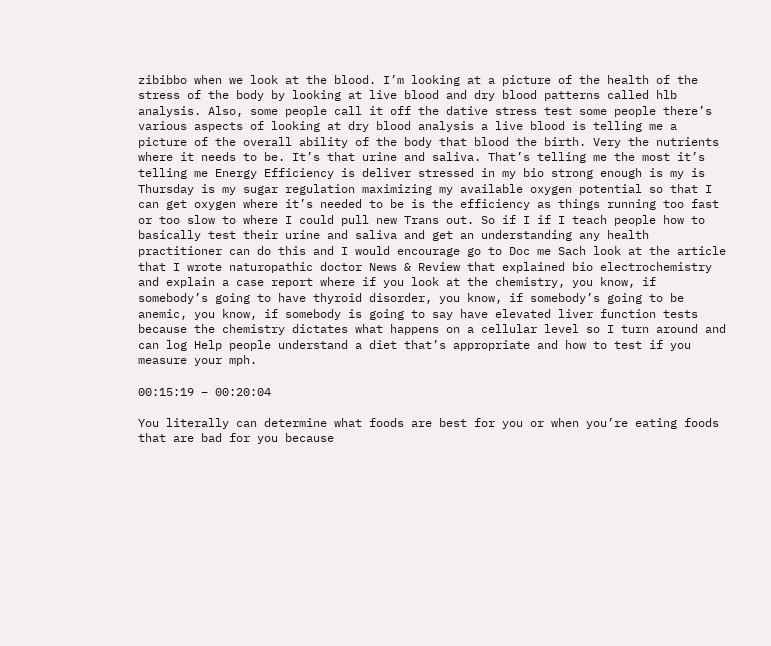zibibbo when we look at the blood. I’m looking at a picture of the health of the stress of the body by looking at live blood and dry blood patterns called hlb analysis. Also, some people call it off the dative stress test some people there’s various aspects of looking at dry blood analysis a live blood is telling me a picture of the overall ability of the body that blood the birth. Very the nutrients where it needs to be. It’s that urine and saliva. That’s telling me the most it’s telling me Energy Efficiency is deliver stressed in my bio strong enough is my is Thursday is my sugar regulation maximizing my available oxygen potential so that I can get oxygen where it’s needed to be is the efficiency as things running too fast or too slow to where I could pull new Trans out. So if I if I teach people how to basically test their urine and saliva and get an understanding any health practitioner can do this and I would encourage go to Doc me Sach look at the article that I wrote naturopathic doctor News & Review that explained bio electrochemistry and explain a case report where if you look at the chemistry, you know, if somebody’s going to have thyroid disorder, you know, if somebody’s going to be anemic, you know, if somebody is going to say have elevated liver function tests because the chemistry dictates what happens on a cellular level so I turn around and can log Help people understand a diet that’s appropriate and how to test if you measure your mph.

00:15:19 – 00:20:04

You literally can determine what foods are best for you or when you’re eating foods that are bad for you because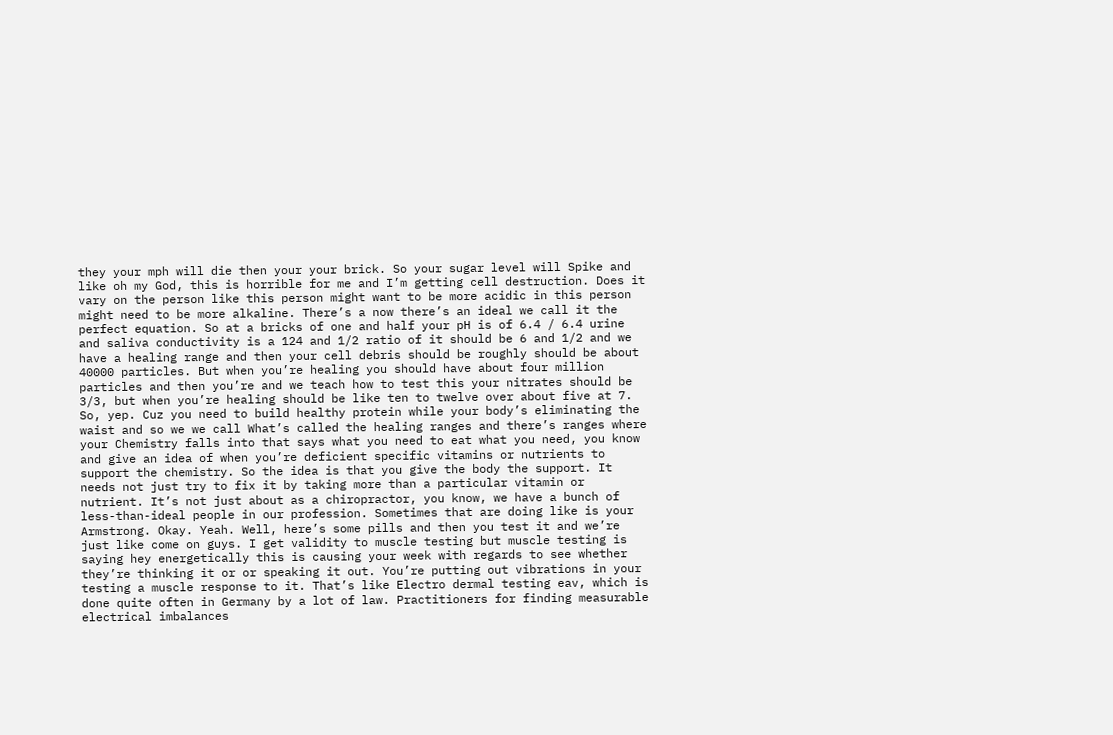they your mph will die then your your brick. So your sugar level will Spike and like oh my God, this is horrible for me and I’m getting cell destruction. Does it vary on the person like this person might want to be more acidic in this person might need to be more alkaline. There’s a now there’s an ideal we call it the perfect equation. So at a bricks of one and half your pH is of 6.4 / 6.4 urine and saliva conductivity is a 124 and 1/2 ratio of it should be 6 and 1/2 and we have a healing range and then your cell debris should be roughly should be about 40000 particles. But when you’re healing you should have about four million particles and then you’re and we teach how to test this your nitrates should be 3/3, but when you’re healing should be like ten to twelve over about five at 7. So, yep. Cuz you need to build healthy protein while your body’s eliminating the waist and so we we call What’s called the healing ranges and there’s ranges where your Chemistry falls into that says what you need to eat what you need, you know and give an idea of when you’re deficient specific vitamins or nutrients to support the chemistry. So the idea is that you give the body the support. It needs not just try to fix it by taking more than a particular vitamin or nutrient. It’s not just about as a chiropractor, you know, we have a bunch of less-than-ideal people in our profession. Sometimes that are doing like is your Armstrong. Okay. Yeah. Well, here’s some pills and then you test it and we’re just like come on guys. I get validity to muscle testing but muscle testing is saying hey energetically this is causing your week with regards to see whether they’re thinking it or or speaking it out. You’re putting out vibrations in your testing a muscle response to it. That’s like Electro dermal testing eav, which is done quite often in Germany by a lot of law. Practitioners for finding measurable electrical imbalances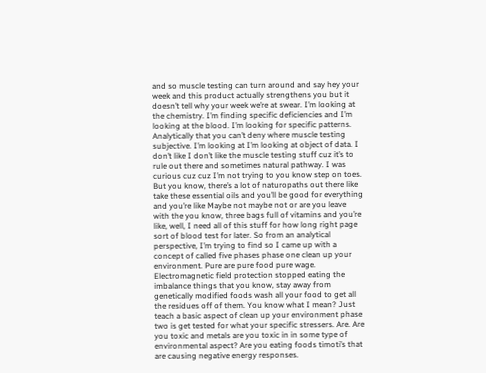and so muscle testing can turn around and say hey your week and this product actually strengthens you but it doesn’t tell why your week we’re at swear. I’m looking at the chemistry. I’m finding specific deficiencies and I’m looking at the blood. I’m looking for specific patterns. Analytically that you can’t deny where muscle testing subjective. I’m looking at I’m looking at object of data. I don’t like I don’t like the muscle testing stuff cuz it’s to rule out there and sometimes natural pathway. I was curious cuz cuz I’m not trying to you know step on toes. But you know, there’s a lot of naturopaths out there like take these essential oils and you’ll be good for everything and you’re like Maybe not maybe not or are you leave with the you know, three bags full of vitamins and you’re like, well, I need all of this stuff for how long right page sort of blood test for later. So from an analytical perspective, I’m trying to find so I came up with a concept of called five phases phase one clean up your environment. Pure are pure food pure wage. Electromagnetic field protection stopped eating the imbalance things that you know, stay away from genetically modified foods wash all your food to get all the residues off of them. You know what I mean? Just teach a basic aspect of clean up your environment phase two is get tested for what your specific stressers. Are. Are you toxic and metals are you toxic in in some type of environmental aspect? Are you eating foods timoti’s that are causing negative energy responses.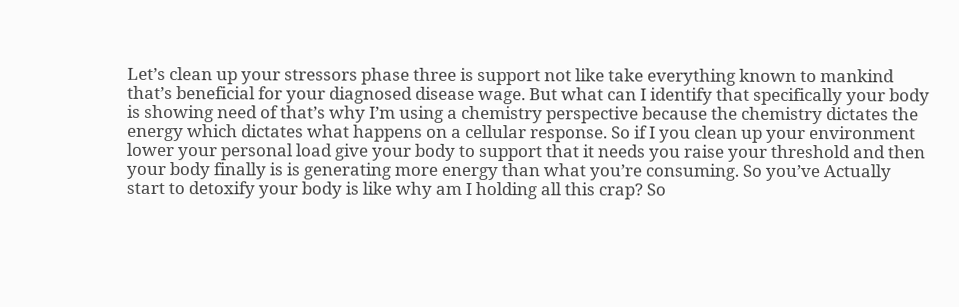Let’s clean up your stressors phase three is support not like take everything known to mankind that’s beneficial for your diagnosed disease wage. But what can I identify that specifically your body is showing need of that’s why I’m using a chemistry perspective because the chemistry dictates the energy which dictates what happens on a cellular response. So if I you clean up your environment lower your personal load give your body to support that it needs you raise your threshold and then your body finally is is generating more energy than what you’re consuming. So you’ve Actually start to detoxify your body is like why am I holding all this crap? So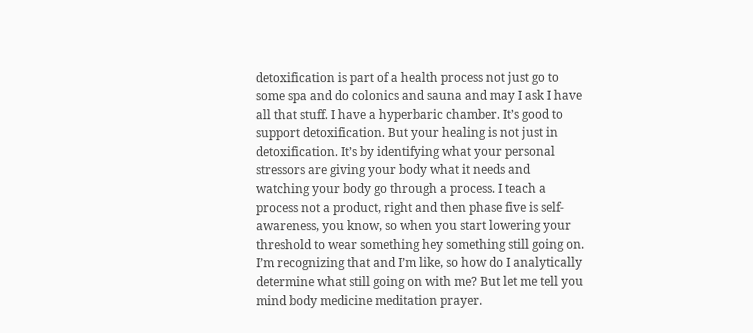detoxification is part of a health process not just go to some spa and do colonics and sauna and may I ask I have all that stuff. I have a hyperbaric chamber. It’s good to support detoxification. But your healing is not just in detoxification. It’s by identifying what your personal stressors are giving your body what it needs and watching your body go through a process. I teach a process not a product, right and then phase five is self-awareness, you know, so when you start lowering your threshold to wear something hey something still going on. I’m recognizing that and I’m like, so how do I analytically determine what still going on with me? But let me tell you mind body medicine meditation prayer.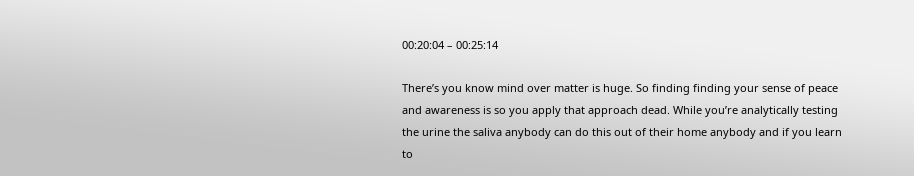00:20:04 – 00:25:14

There’s you know mind over matter is huge. So finding finding your sense of peace and awareness is so you apply that approach dead. While you’re analytically testing the urine the saliva anybody can do this out of their home anybody and if you learn to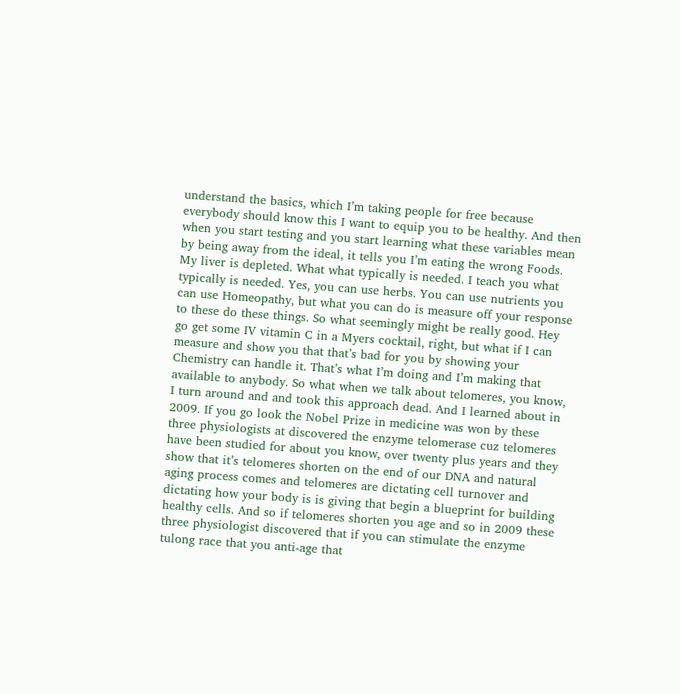understand the basics, which I’m taking people for free because everybody should know this I want to equip you to be healthy. And then when you start testing and you start learning what these variables mean by being away from the ideal, it tells you I’m eating the wrong Foods. My liver is depleted. What what typically is needed. I teach you what typically is needed. Yes, you can use herbs. You can use nutrients you can use Homeopathy, but what you can do is measure off your response to these do these things. So what seemingly might be really good. Hey go get some IV vitamin C in a Myers cocktail, right, but what if I can measure and show you that that’s bad for you by showing your Chemistry can handle it. That’s what I’m doing and I’m making that available to anybody. So what when we talk about telomeres, you know, I turn around and and took this approach dead. And I learned about in 2009. If you go look the Nobel Prize in medicine was won by these three physiologists at discovered the enzyme telomerase cuz telomeres have been studied for about you know, over twenty plus years and they show that it’s telomeres shorten on the end of our DNA and natural aging process comes and telomeres are dictating cell turnover and dictating how your body is is giving that begin a blueprint for building healthy cells. And so if telomeres shorten you age and so in 2009 these three physiologist discovered that if you can stimulate the enzyme tulong race that you anti-age that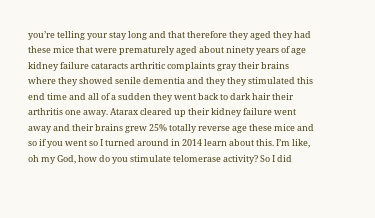you’re telling your stay long and that therefore they aged they had these mice that were prematurely aged about ninety years of age kidney failure cataracts arthritic complaints gray their brains where they showed senile dementia and they they stimulated this end time and all of a sudden they went back to dark hair their arthritis one away. Atarax cleared up their kidney failure went away and their brains grew 25% totally reverse age these mice and so if you went so I turned around in 2014 learn about this. I’m like, oh my God, how do you stimulate telomerase activity? So I did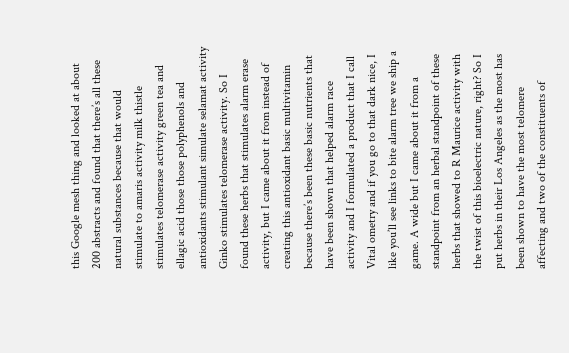this Google mesh thing and looked at about 200 abstracts and found that there’s all these natural substances because that would stimulate to amaris activity milk thistle stimulates telomerase activity green tea and ellagic acid those those polyphenols and antioxidants stimulant simulate selamat activity Ginko stimulates telomerase activity. So I found these herbs that stimulates alarm erase activity, but I came about it from instead of creating this antioxidant basic multivitamin because there’s been these basic nutrients that have been shown that helped alarm race activity and I formulated a product that I call Vital ometry and if you go to that dark nice, I like you’ll see links to bite alarm tree we ship a game. A wide but I came about it from a standpoint from an herbal standpoint of these herbs that showed to R Maurice activity with the twist of this bioelectric nature, right? So I put herbs in their Los Angeles as the most has been shown to have the most telomere affecting and two of the constituents of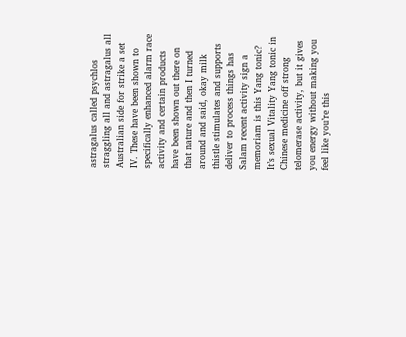astragalus called psychlos straggling all and astragalus all Australian side for strike a set IV. These have been shown to specifically enhanced alarm race activity and certain products have been shown out there on that nature and then I turned around and said, okay milk thistle stimulates and supports deliver to process things has Salam recent activity sign a memoriam is this Yang tonic? It’s sexual Vitality Yang tonic in Chinese medicine off strong telomerase activity, but it gives you energy without making you feel like you’re this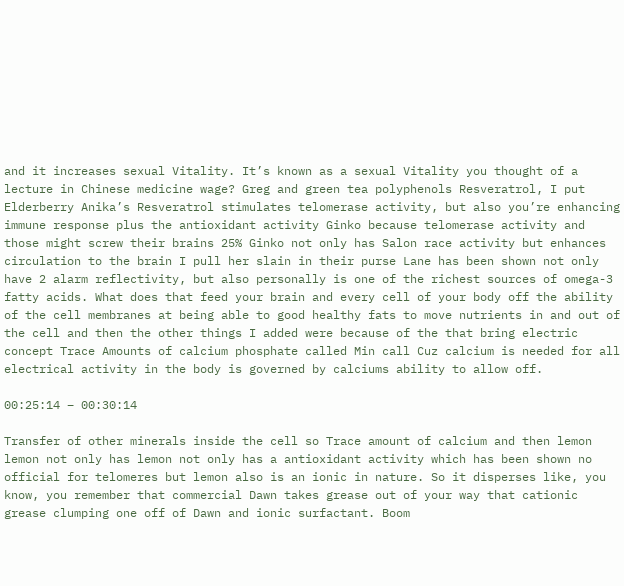and it increases sexual Vitality. It’s known as a sexual Vitality you thought of a lecture in Chinese medicine wage? Greg and green tea polyphenols Resveratrol, I put Elderberry Anika’s Resveratrol stimulates telomerase activity, but also you’re enhancing immune response plus the antioxidant activity Ginko because telomerase activity and those might screw their brains 25% Ginko not only has Salon race activity but enhances circulation to the brain I pull her slain in their purse Lane has been shown not only have 2 alarm reflectivity, but also personally is one of the richest sources of omega-3 fatty acids. What does that feed your brain and every cell of your body off the ability of the cell membranes at being able to good healthy fats to move nutrients in and out of the cell and then the other things I added were because of the that bring electric concept Trace Amounts of calcium phosphate called Min call Cuz calcium is needed for all electrical activity in the body is governed by calciums ability to allow off.

00:25:14 – 00:30:14

Transfer of other minerals inside the cell so Trace amount of calcium and then lemon lemon not only has lemon not only has a antioxidant activity which has been shown no official for telomeres but lemon also is an ionic in nature. So it disperses like, you know, you remember that commercial Dawn takes grease out of your way that cationic grease clumping one off of Dawn and ionic surfactant. Boom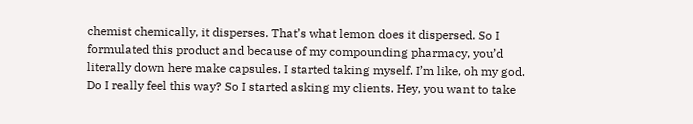chemist chemically, it disperses. That’s what lemon does it dispersed. So I formulated this product and because of my compounding pharmacy, you’d literally down here make capsules. I started taking myself. I’m like, oh my god. Do I really feel this way? So I started asking my clients. Hey, you want to take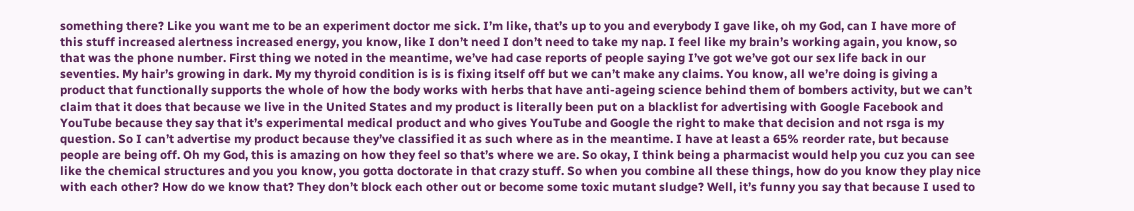something there? Like you want me to be an experiment doctor me sick. I’m like, that’s up to you and everybody I gave like, oh my God, can I have more of this stuff increased alertness increased energy, you know, like I don’t need I don’t need to take my nap. I feel like my brain’s working again, you know, so that was the phone number. First thing we noted in the meantime, we’ve had case reports of people saying I’ve got we’ve got our sex life back in our seventies. My hair’s growing in dark. My my thyroid condition is is is fixing itself off but we can’t make any claims. You know, all we’re doing is giving a product that functionally supports the whole of how the body works with herbs that have anti-ageing science behind them of bombers activity, but we can’t claim that it does that because we live in the United States and my product is literally been put on a blacklist for advertising with Google Facebook and YouTube because they say that it’s experimental medical product and who gives YouTube and Google the right to make that decision and not rsga is my question. So I can’t advertise my product because they’ve classified it as such where as in the meantime. I have at least a 65% reorder rate, but because people are being off. Oh my God, this is amazing on how they feel so that’s where we are. So okay, I think being a pharmacist would help you cuz you can see like the chemical structures and you you know, you gotta doctorate in that crazy stuff. So when you combine all these things, how do you know they play nice with each other? How do we know that? They don’t block each other out or become some toxic mutant sludge? Well, it’s funny you say that because I used to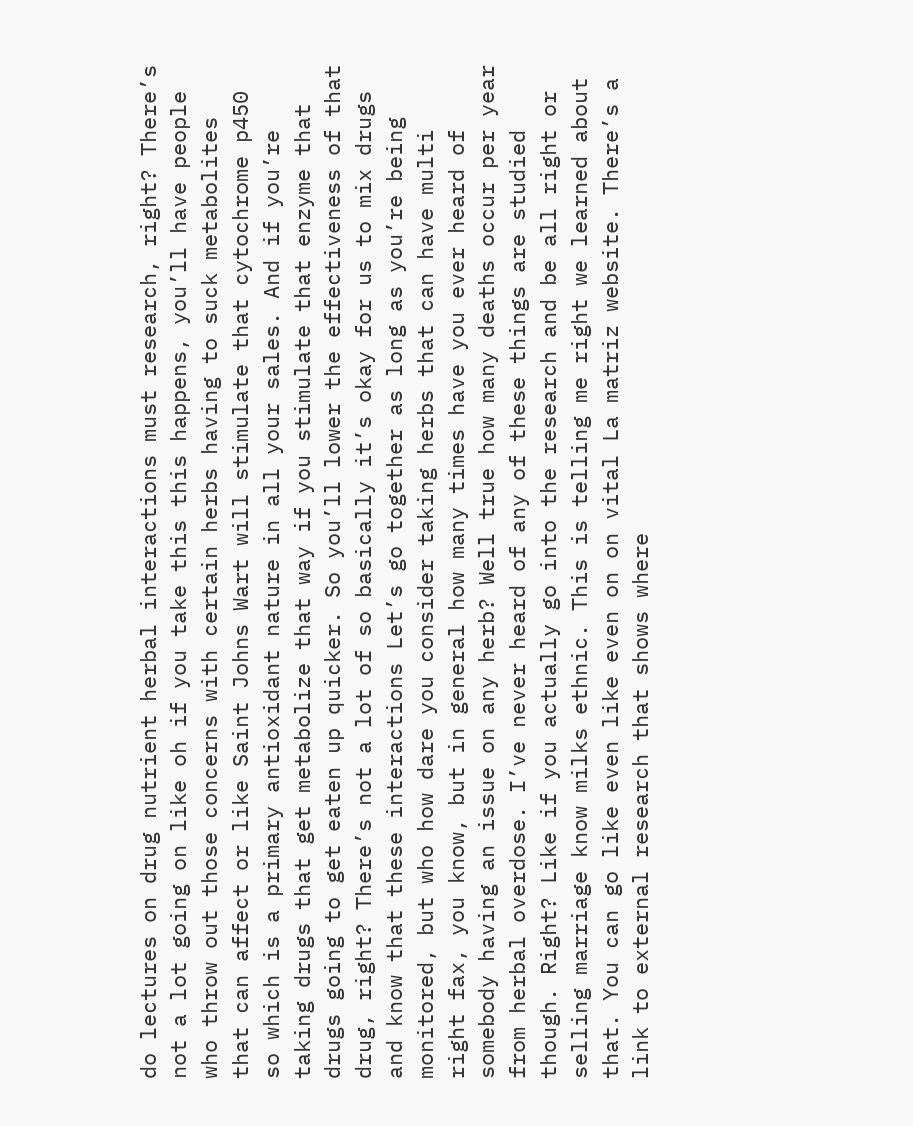do lectures on drug nutrient herbal interactions must research, right? There’s not a lot going on like oh if you take this this happens, you’ll have people who throw out those concerns with certain herbs having to suck metabolites that can affect or like Saint Johns Wart will stimulate that cytochrome p450 so which is a primary antioxidant nature in all your sales. And if you’re taking drugs that get metabolize that way if you stimulate that enzyme that drugs going to get eaten up quicker. So you’ll lower the effectiveness of that drug, right? There’s not a lot of so basically it’s okay for us to mix drugs and know that these interactions Let’s go together as long as you’re being monitored, but who how dare you consider taking herbs that can have multi right fax, you know, but in general how many times have you ever heard of somebody having an issue on any herb? Well true how many deaths occur per year from herbal overdose. I’ve never heard of any of these things are studied though. Right? Like if you actually go into the research and be all right or selling marriage know milks ethnic. This is telling me right we learned about that. You can go like even like even on on vital La matriz website. There’s a link to external research that shows where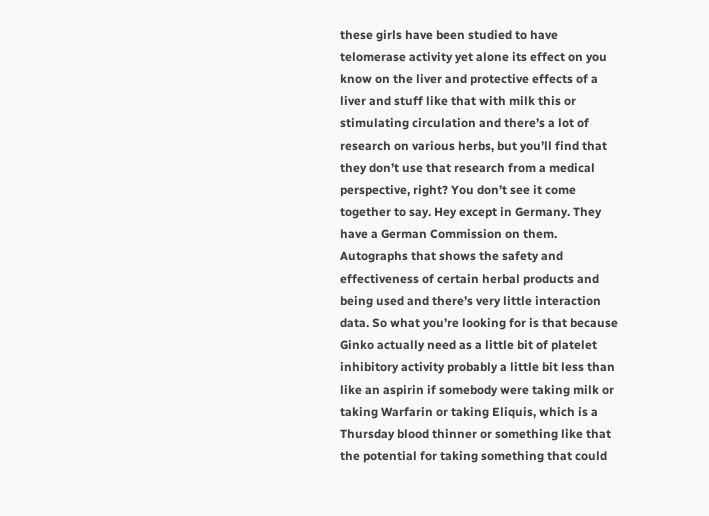these girls have been studied to have telomerase activity yet alone its effect on you know on the liver and protective effects of a liver and stuff like that with milk this or stimulating circulation and there’s a lot of research on various herbs, but you’ll find that they don’t use that research from a medical perspective, right? You don’t see it come together to say. Hey except in Germany. They have a German Commission on them. Autographs that shows the safety and effectiveness of certain herbal products and being used and there’s very little interaction data. So what you’re looking for is that because Ginko actually need as a little bit of platelet inhibitory activity probably a little bit less than like an aspirin if somebody were taking milk or taking Warfarin or taking Eliquis, which is a Thursday blood thinner or something like that the potential for taking something that could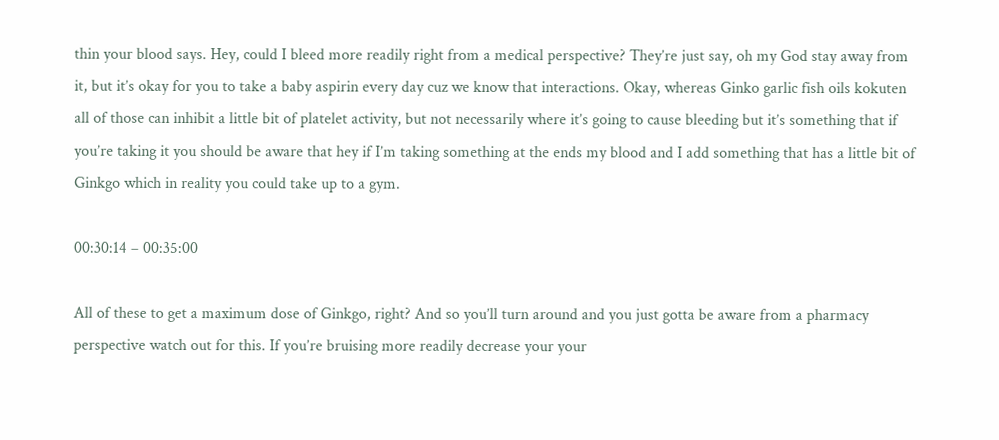thin your blood says. Hey, could I bleed more readily right from a medical perspective? They’re just say, oh my God stay away from it, but it’s okay for you to take a baby aspirin every day cuz we know that interactions. Okay, whereas Ginko garlic fish oils kokuten all of those can inhibit a little bit of platelet activity, but not necessarily where it’s going to cause bleeding but it’s something that if you’re taking it you should be aware that hey if I’m taking something at the ends my blood and I add something that has a little bit of Ginkgo which in reality you could take up to a gym.

00:30:14 – 00:35:00

All of these to get a maximum dose of Ginkgo, right? And so you’ll turn around and you just gotta be aware from a pharmacy perspective watch out for this. If you’re bruising more readily decrease your your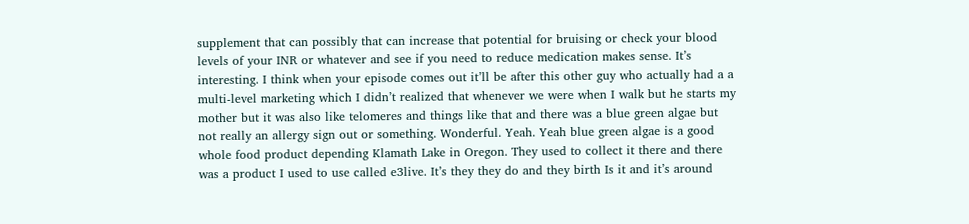supplement that can possibly that can increase that potential for bruising or check your blood levels of your INR or whatever and see if you need to reduce medication makes sense. It’s interesting. I think when your episode comes out it’ll be after this other guy who actually had a a multi-level marketing which I didn’t realized that whenever we were when I walk but he starts my mother but it was also like telomeres and things like that and there was a blue green algae but not really an allergy sign out or something. Wonderful. Yeah. Yeah blue green algae is a good whole food product depending Klamath Lake in Oregon. They used to collect it there and there was a product I used to use called e3live. It’s they they do and they birth Is it and it’s around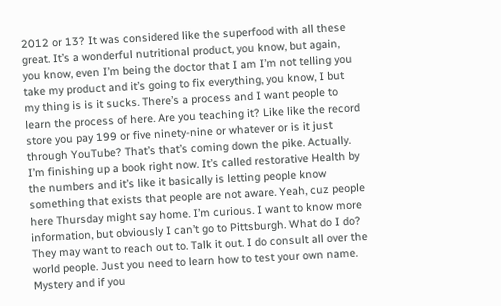2012 or 13? It was considered like the superfood with all these great. It’s a wonderful nutritional product, you know, but again, you know, even I’m being the doctor that I am I’m not telling you take my product and it’s going to fix everything, you know, I but my thing is is it sucks. There’s a process and I want people to learn the process of here. Are you teaching it? Like like the record store you pay 199 or five ninety-nine or whatever or is it just through YouTube? That’s that’s coming down the pike. Actually. I’m finishing up a book right now. It’s called restorative Health by the numbers and it’s like it basically is letting people know something that exists that people are not aware. Yeah, cuz people here Thursday might say home. I’m curious. I want to know more information, but obviously I can’t go to Pittsburgh. What do I do? They may want to reach out to. Talk it out. I do consult all over the world people. Just you need to learn how to test your own name. Mystery and if you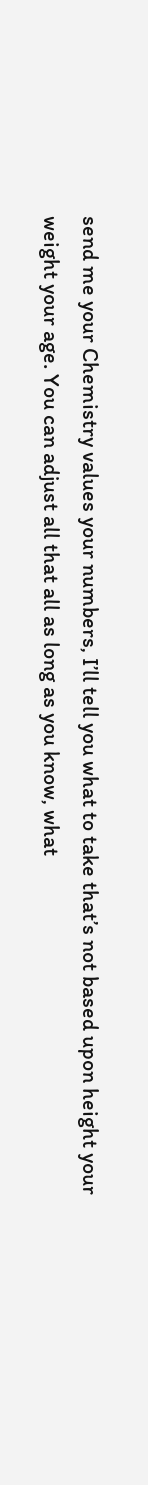send me your Chemistry values your numbers, I’ll tell you what to take that’s not based upon height your weight your age. You can adjust all that all as long as you know, what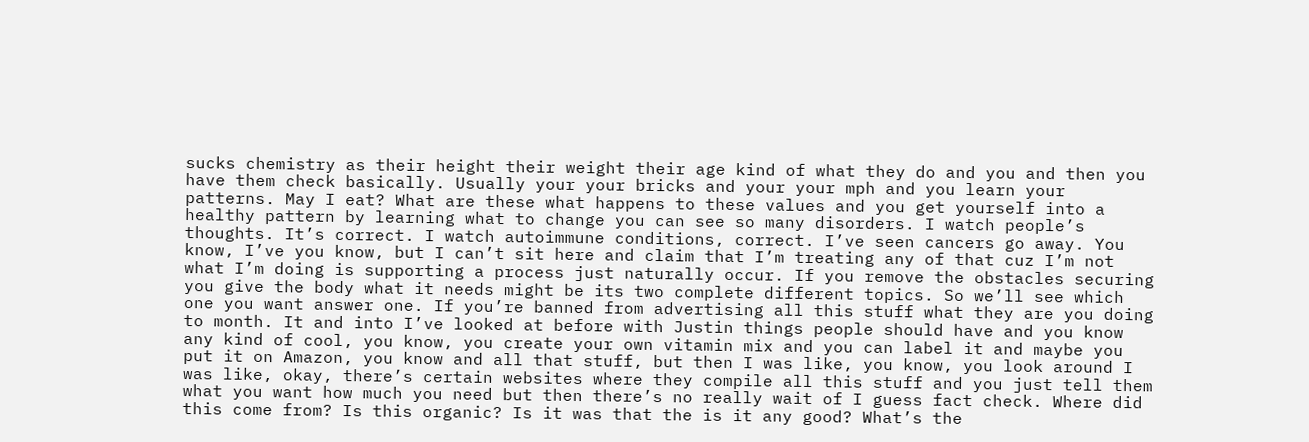sucks chemistry as their height their weight their age kind of what they do and you and then you have them check basically. Usually your your bricks and your your mph and you learn your patterns. May I eat? What are these what happens to these values and you get yourself into a healthy pattern by learning what to change you can see so many disorders. I watch people’s thoughts. It’s correct. I watch autoimmune conditions, correct. I’ve seen cancers go away. You know, I’ve you know, but I can’t sit here and claim that I’m treating any of that cuz I’m not what I’m doing is supporting a process just naturally occur. If you remove the obstacles securing you give the body what it needs might be its two complete different topics. So we’ll see which one you want answer one. If you’re banned from advertising all this stuff what they are you doing to month. It and into I’ve looked at before with Justin things people should have and you know any kind of cool, you know, you create your own vitamin mix and you can label it and maybe you put it on Amazon, you know and all that stuff, but then I was like, you know, you look around I was like, okay, there’s certain websites where they compile all this stuff and you just tell them what you want how much you need but then there’s no really wait of I guess fact check. Where did this come from? Is this organic? Is it was that the is it any good? What’s the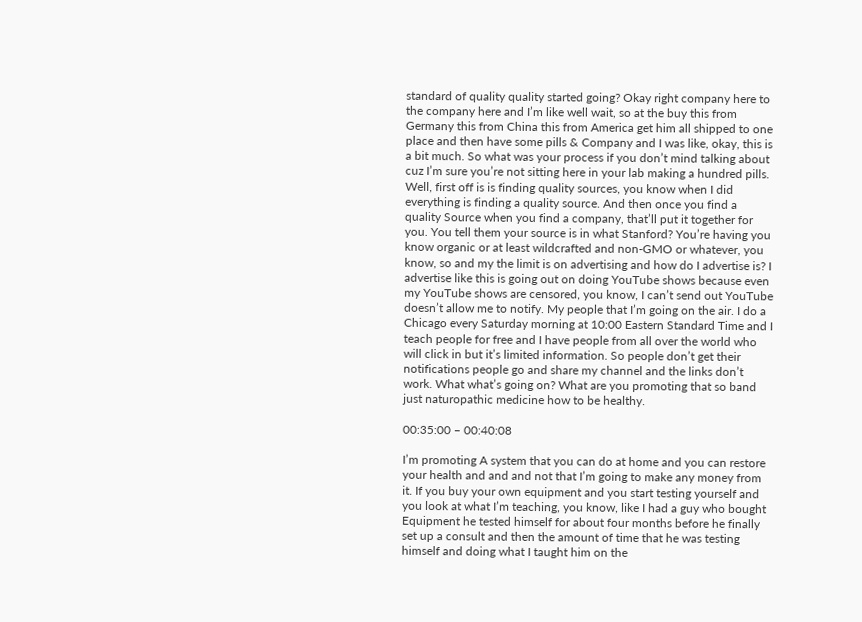standard of quality quality started going? Okay right company here to the company here and I’m like well wait, so at the buy this from Germany this from China this from America get him all shipped to one place and then have some pills & Company and I was like, okay, this is a bit much. So what was your process if you don’t mind talking about cuz I’m sure you’re not sitting here in your lab making a hundred pills. Well, first off is is finding quality sources, you know when I did everything is finding a quality source. And then once you find a quality Source when you find a company, that’ll put it together for you. You tell them your source is in what Stanford? You’re having you know organic or at least wildcrafted and non-GMO or whatever, you know, so and my the limit is on advertising and how do I advertise is? I advertise like this is going out on doing YouTube shows because even my YouTube shows are censored, you know, I can’t send out YouTube doesn’t allow me to notify. My people that I’m going on the air. I do a Chicago every Saturday morning at 10:00 Eastern Standard Time and I teach people for free and I have people from all over the world who will click in but it’s limited information. So people don’t get their notifications people go and share my channel and the links don’t work. What what’s going on? What are you promoting that so band just naturopathic medicine how to be healthy.

00:35:00 – 00:40:08

I’m promoting A system that you can do at home and you can restore your health and and and not that I’m going to make any money from it. If you buy your own equipment and you start testing yourself and you look at what I’m teaching, you know, like I had a guy who bought Equipment he tested himself for about four months before he finally set up a consult and then the amount of time that he was testing himself and doing what I taught him on the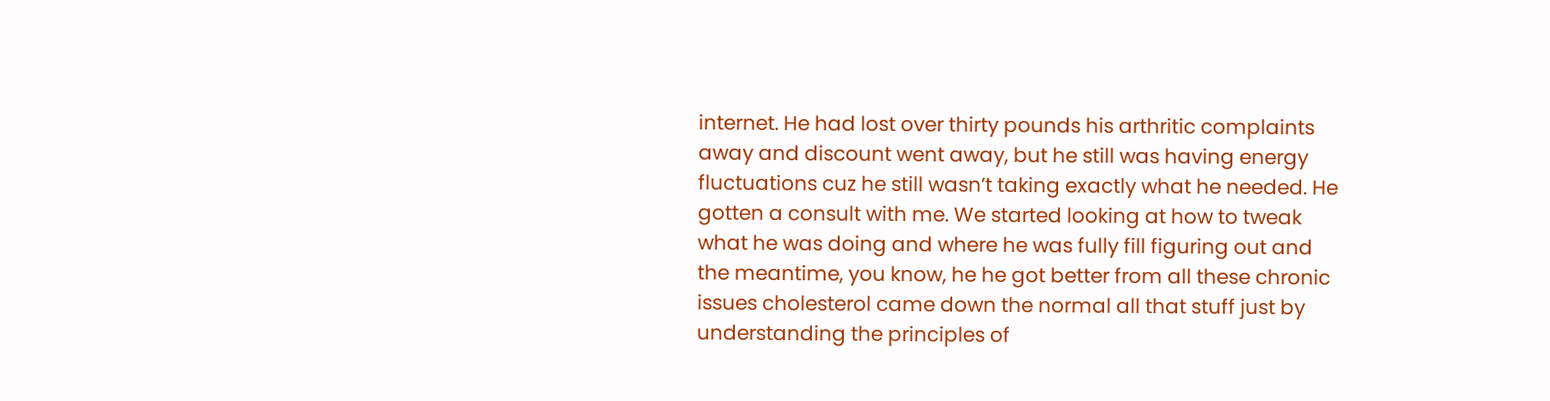internet. He had lost over thirty pounds his arthritic complaints away and discount went away, but he still was having energy fluctuations cuz he still wasn’t taking exactly what he needed. He gotten a consult with me. We started looking at how to tweak what he was doing and where he was fully fill figuring out and the meantime, you know, he he got better from all these chronic issues cholesterol came down the normal all that stuff just by understanding the principles of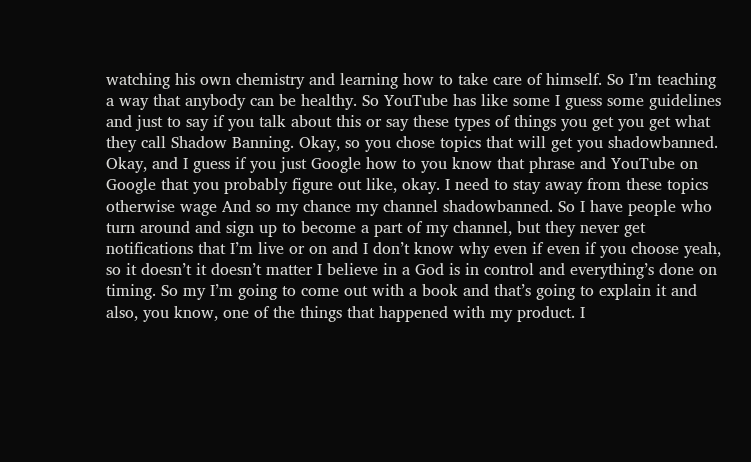watching his own chemistry and learning how to take care of himself. So I’m teaching a way that anybody can be healthy. So YouTube has like some I guess some guidelines and just to say if you talk about this or say these types of things you get you get what they call Shadow Banning. Okay, so you chose topics that will get you shadowbanned. Okay, and I guess if you just Google how to you know that phrase and YouTube on Google that you probably figure out like, okay. I need to stay away from these topics otherwise wage And so my chance my channel shadowbanned. So I have people who turn around and sign up to become a part of my channel, but they never get notifications that I’m live or on and I don’t know why even if even if you choose yeah, so it doesn’t it doesn’t matter I believe in a God is in control and everything’s done on timing. So my I’m going to come out with a book and that’s going to explain it and also, you know, one of the things that happened with my product. I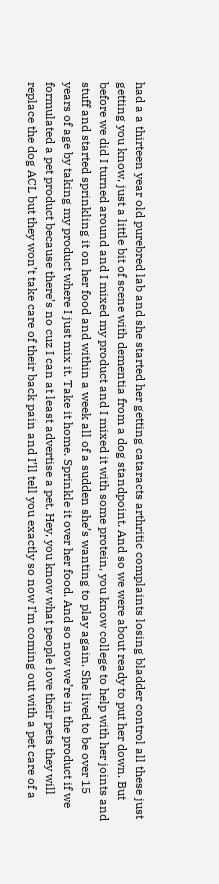had a a thirteen year old purebred lab and she started her getting cataracts arthritic complaints losing bladder control all these just getting you know, just a little bit of scene with dementia from a dog standpoint. And so we were about ready to put her down. But before we did I turned around and I mixed my product and I mixed it with some protein, you know college to help with her joints and stuff and started sprinkling it on her food and within a week all of a sudden she’s wanting to play again. She lived to be over 15 years of age by taking my product where I just mix it. Take it home. Sprinkle it over her food. And so now we’re in the product if we formulated a pet product because there’s no cuz I can at least advertise a pet. Hey, you know what people love their pets they will replace the dog ACL but they won’t take care of their back pain and I’ll tell you exactly so now I’m coming out with a pet care of a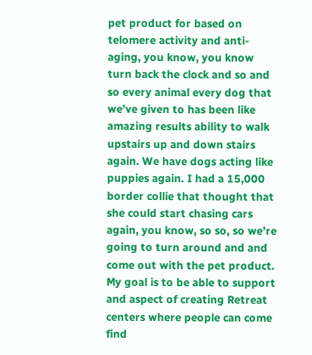pet product for based on telomere activity and anti-aging, you know, you know turn back the clock and so and so every animal every dog that we’ve given to has been like amazing results ability to walk upstairs up and down stairs again. We have dogs acting like puppies again. I had a 15,000 border collie that thought that she could start chasing cars again, you know, so so, so we’re going to turn around and and come out with the pet product. My goal is to be able to support and aspect of creating Retreat centers where people can come find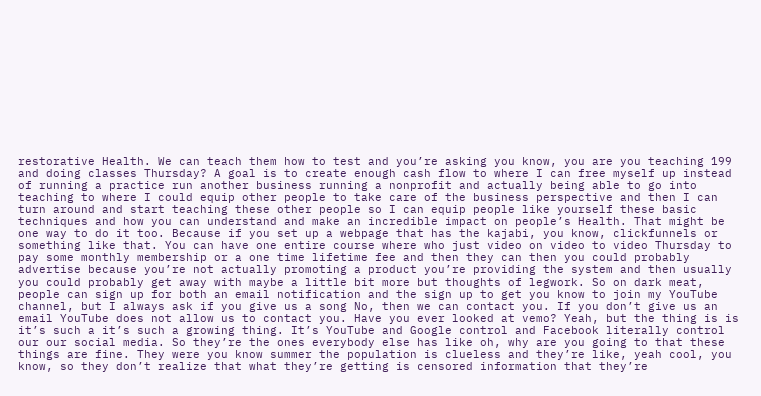restorative Health. We can teach them how to test and you’re asking you know, you are you teaching 199 and doing classes Thursday? A goal is to create enough cash flow to where I can free myself up instead of running a practice run another business running a nonprofit and actually being able to go into teaching to where I could equip other people to take care of the business perspective and then I can turn around and start teaching these other people so I can equip people like yourself these basic techniques and how you can understand and make an incredible impact on people’s Health. That might be one way to do it too. Because if you set up a webpage that has the kajabi, you know, clickfunnels or something like that. You can have one entire course where who just video on video to video Thursday to pay some monthly membership or a one time lifetime fee and then they can then you could probably advertise because you’re not actually promoting a product you’re providing the system and then usually you could probably get away with maybe a little bit more but thoughts of legwork. So on dark meat, people can sign up for both an email notification and the sign up to get you know to join my YouTube channel, but I always ask if you give us a song No, then we can contact you. If you don’t give us an email YouTube does not allow us to contact you. Have you ever looked at vemo? Yeah, but the thing is is it’s such a it’s such a growing thing. It’s YouTube and Google control and Facebook literally control our our social media. So they’re the ones everybody else has like oh, why are you going to that these things are fine. They were you know summer the population is clueless and they’re like, yeah cool, you know, so they don’t realize that what they’re getting is censored information that they’re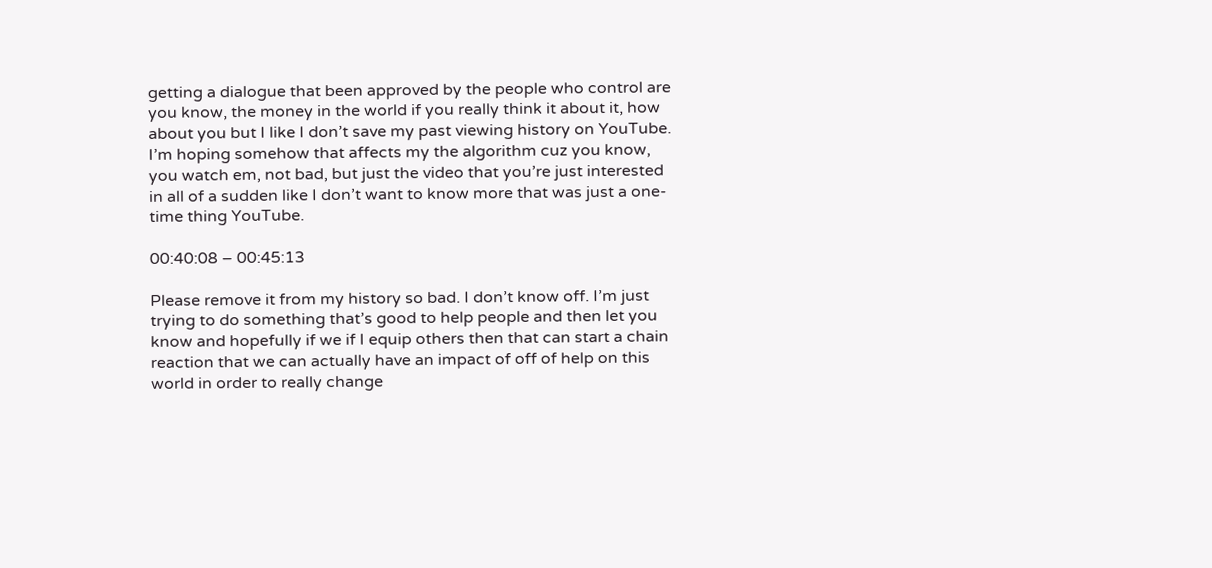getting a dialogue that been approved by the people who control are you know, the money in the world if you really think it about it, how about you but I like I don’t save my past viewing history on YouTube. I’m hoping somehow that affects my the algorithm cuz you know, you watch em, not bad, but just the video that you’re just interested in all of a sudden like I don’t want to know more that was just a one-time thing YouTube.

00:40:08 – 00:45:13

Please remove it from my history so bad. I don’t know off. I’m just trying to do something that’s good to help people and then let you know and hopefully if we if I equip others then that can start a chain reaction that we can actually have an impact of off of help on this world in order to really change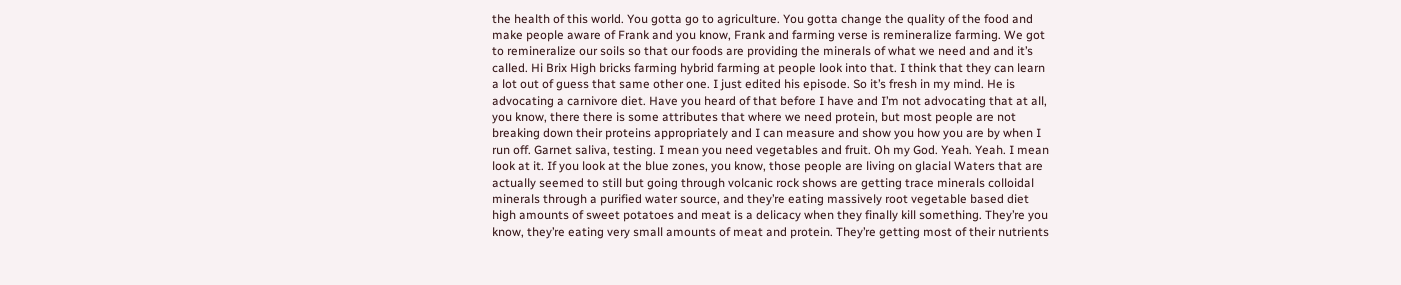the health of this world. You gotta go to agriculture. You gotta change the quality of the food and make people aware of Frank and you know, Frank and farming verse is remineralize farming. We got to remineralize our soils so that our foods are providing the minerals of what we need and and it’s called. Hi Brix High bricks farming hybrid farming at people look into that. I think that they can learn a lot out of guess that same other one. I just edited his episode. So it’s fresh in my mind. He is advocating a carnivore diet. Have you heard of that before I have and I’m not advocating that at all, you know, there there is some attributes that where we need protein, but most people are not breaking down their proteins appropriately and I can measure and show you how you are by when I run off. Garnet saliva, testing. I mean you need vegetables and fruit. Oh my God. Yeah. Yeah. I mean look at it. If you look at the blue zones, you know, those people are living on glacial Waters that are actually seemed to still but going through volcanic rock shows are getting trace minerals colloidal minerals through a purified water source, and they’re eating massively root vegetable based diet high amounts of sweet potatoes and meat is a delicacy when they finally kill something. They’re you know, they’re eating very small amounts of meat and protein. They’re getting most of their nutrients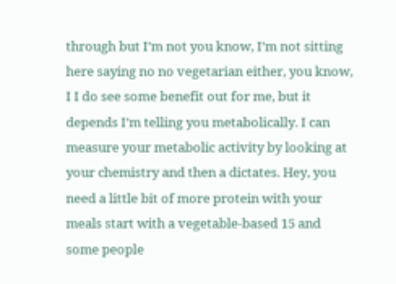through but I’m not you know, I’m not sitting here saying no no vegetarian either, you know, I I do see some benefit out for me, but it depends I’m telling you metabolically. I can measure your metabolic activity by looking at your chemistry and then a dictates. Hey, you need a little bit of more protein with your meals start with a vegetable-based 15 and some people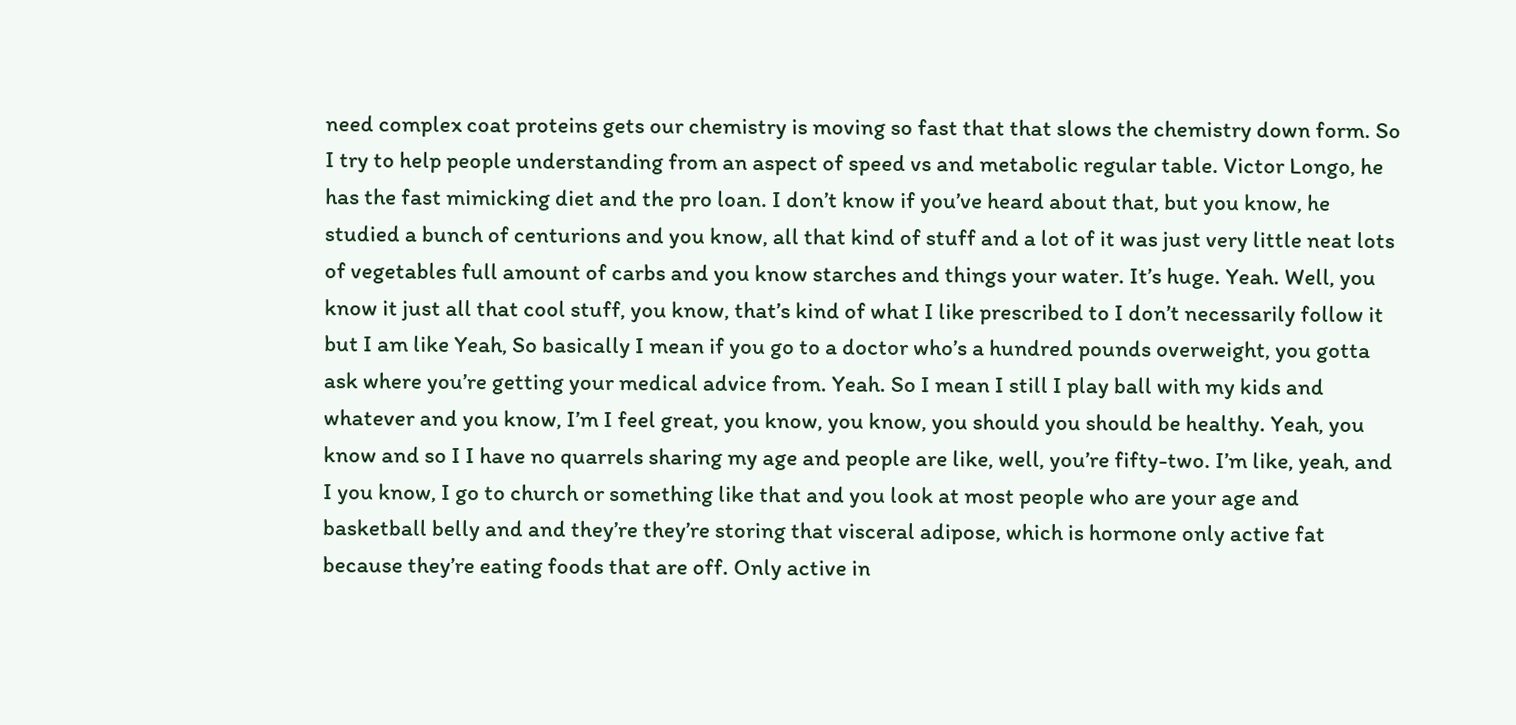need complex coat proteins gets our chemistry is moving so fast that that slows the chemistry down form. So I try to help people understanding from an aspect of speed vs and metabolic regular table. Victor Longo, he has the fast mimicking diet and the pro loan. I don’t know if you’ve heard about that, but you know, he studied a bunch of centurions and you know, all that kind of stuff and a lot of it was just very little neat lots of vegetables full amount of carbs and you know starches and things your water. It’s huge. Yeah. Well, you know it just all that cool stuff, you know, that’s kind of what I like prescribed to I don’t necessarily follow it but I am like Yeah, So basically I mean if you go to a doctor who’s a hundred pounds overweight, you gotta ask where you’re getting your medical advice from. Yeah. So I mean I still I play ball with my kids and whatever and you know, I’m I feel great, you know, you know, you should you should be healthy. Yeah, you know and so I I have no quarrels sharing my age and people are like, well, you’re fifty-two. I’m like, yeah, and I you know, I go to church or something like that and you look at most people who are your age and basketball belly and and they’re they’re storing that visceral adipose, which is hormone only active fat because they’re eating foods that are off. Only active in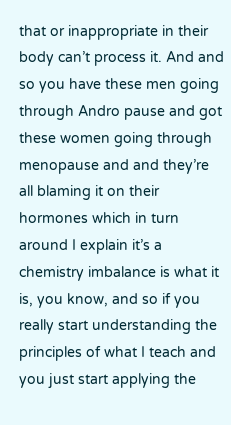that or inappropriate in their body can’t process it. And and so you have these men going through Andro pause and got these women going through menopause and and they’re all blaming it on their hormones which in turn around I explain it’s a chemistry imbalance is what it is, you know, and so if you really start understanding the principles of what I teach and you just start applying the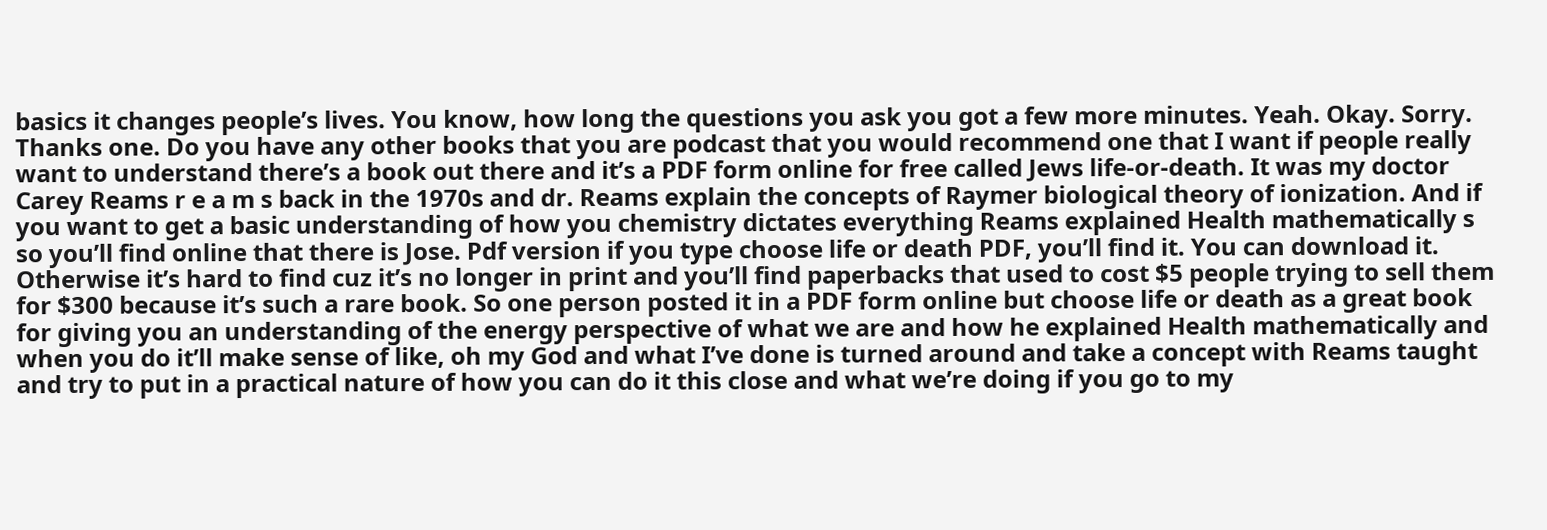basics it changes people’s lives. You know, how long the questions you ask you got a few more minutes. Yeah. Okay. Sorry. Thanks one. Do you have any other books that you are podcast that you would recommend one that I want if people really want to understand there’s a book out there and it’s a PDF form online for free called Jews life-or-death. It was my doctor Carey Reams r e a m s back in the 1970s and dr. Reams explain the concepts of Raymer biological theory of ionization. And if you want to get a basic understanding of how you chemistry dictates everything Reams explained Health mathematically s so you’ll find online that there is Jose. Pdf version if you type choose life or death PDF, you’ll find it. You can download it. Otherwise it’s hard to find cuz it’s no longer in print and you’ll find paperbacks that used to cost $5 people trying to sell them for $300 because it’s such a rare book. So one person posted it in a PDF form online but choose life or death as a great book for giving you an understanding of the energy perspective of what we are and how he explained Health mathematically and when you do it’ll make sense of like, oh my God and what I’ve done is turned around and take a concept with Reams taught and try to put in a practical nature of how you can do it this close and what we’re doing if you go to my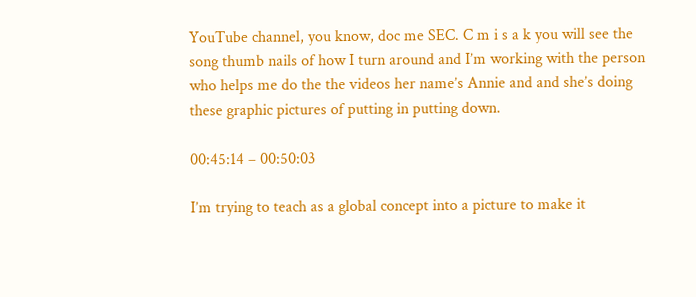YouTube channel, you know, doc me SEC. C m i s a k you will see the song thumb nails of how I turn around and I’m working with the person who helps me do the the videos her name’s Annie and and she’s doing these graphic pictures of putting in putting down.

00:45:14 – 00:50:03

I’m trying to teach as a global concept into a picture to make it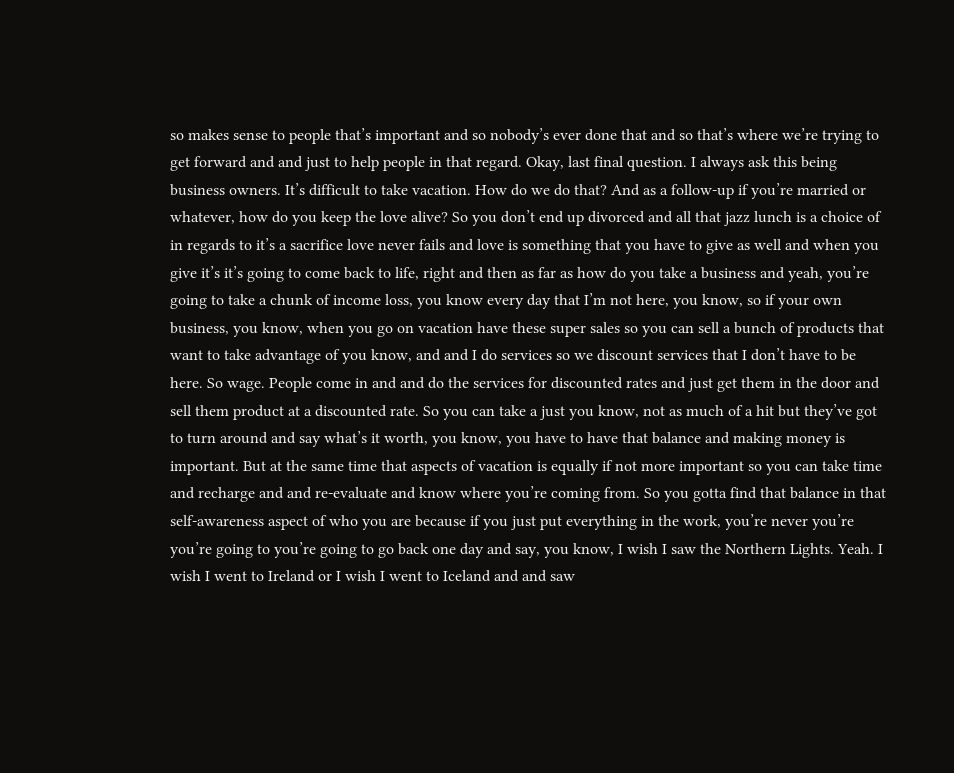so makes sense to people that’s important and so nobody’s ever done that and so that’s where we’re trying to get forward and and just to help people in that regard. Okay, last final question. I always ask this being business owners. It’s difficult to take vacation. How do we do that? And as a follow-up if you’re married or whatever, how do you keep the love alive? So you don’t end up divorced and all that jazz lunch is a choice of in regards to it’s a sacrifice love never fails and love is something that you have to give as well and when you give it’s it’s going to come back to life, right and then as far as how do you take a business and yeah, you’re going to take a chunk of income loss, you know every day that I’m not here, you know, so if your own business, you know, when you go on vacation have these super sales so you can sell a bunch of products that want to take advantage of you know, and and I do services so we discount services that I don’t have to be here. So wage. People come in and and do the services for discounted rates and just get them in the door and sell them product at a discounted rate. So you can take a just you know, not as much of a hit but they’ve got to turn around and say what’s it worth, you know, you have to have that balance and making money is important. But at the same time that aspects of vacation is equally if not more important so you can take time and recharge and and re-evaluate and know where you’re coming from. So you gotta find that balance in that self-awareness aspect of who you are because if you just put everything in the work, you’re never you’re you’re going to you’re going to go back one day and say, you know, I wish I saw the Northern Lights. Yeah. I wish I went to Ireland or I wish I went to Iceland and and saw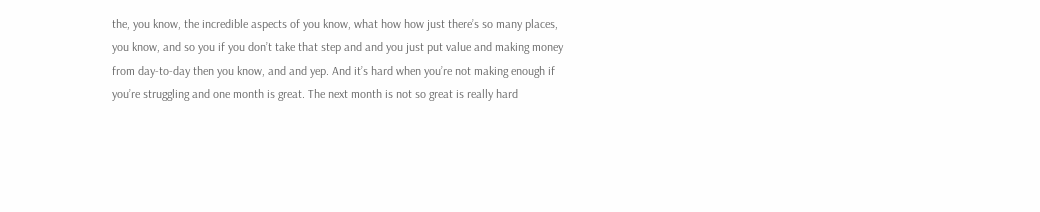the, you know, the incredible aspects of you know, what how how just there’s so many places, you know, and so you if you don’t take that step and and you just put value and making money from day-to-day then you know, and and yep. And it’s hard when you’re not making enough if you’re struggling and one month is great. The next month is not so great is really hard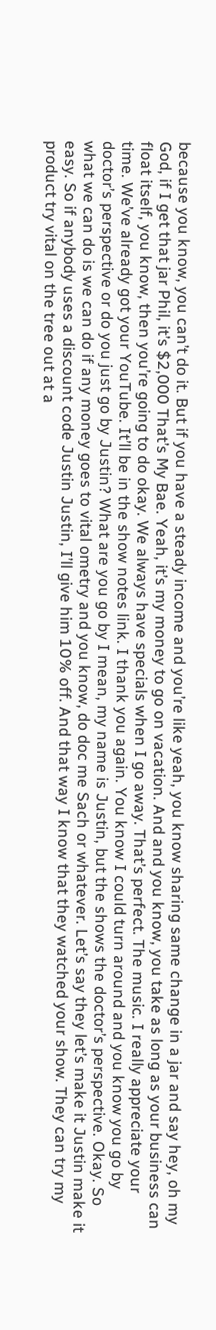because you know, you can’t do it. But if you have a steady income and you’re like yeah, you know sharing same change in a jar and say hey, oh my God, if I get that jar Phil, it’s $2,000 That’s My Bae. Yeah, it’s my money to go on vacation. And and you know, you take as long as your business can float itself, you know, then you’re going to do okay. We always have specials when I go away. That’s perfect. The music. I really appreciate your time. We’ve already got your YouTube. It’ll be in the show notes link. I thank you again. You know I could turn around and you know you go by doctor’s perspective or do you just go by Justin? What are you go by I mean, my name is Justin, but the shows the doctor’s perspective. Okay. So what we can do is we can do if any money goes to vital ometry and you know, do doc me Sach or whatever. Let’s say they let’s make it Justin make it easy. So if anybody uses a discount code Justin Justin, I’ll give him 10% off. And that way I know that they watched your show. They can try my product try vital on the tree out at a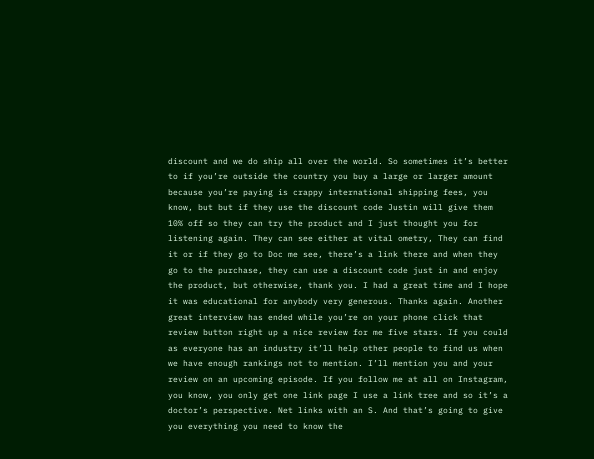discount and we do ship all over the world. So sometimes it’s better to if you’re outside the country you buy a large or larger amount because you’re paying is crappy international shipping fees, you know, but but if they use the discount code Justin will give them 10% off so they can try the product and I just thought you for listening again. They can see either at vital ometry, They can find it or if they go to Doc me see, there’s a link there and when they go to the purchase, they can use a discount code just in and enjoy the product, but otherwise, thank you. I had a great time and I hope it was educational for anybody very generous. Thanks again. Another great interview has ended while you’re on your phone click that review button right up a nice review for me five stars. If you could as everyone has an industry it’ll help other people to find us when we have enough rankings not to mention. I’ll mention you and your review on an upcoming episode. If you follow me at all on Instagram, you know, you only get one link page I use a link tree and so it’s a doctor’s perspective. Net links with an S. And that’s going to give you everything you need to know the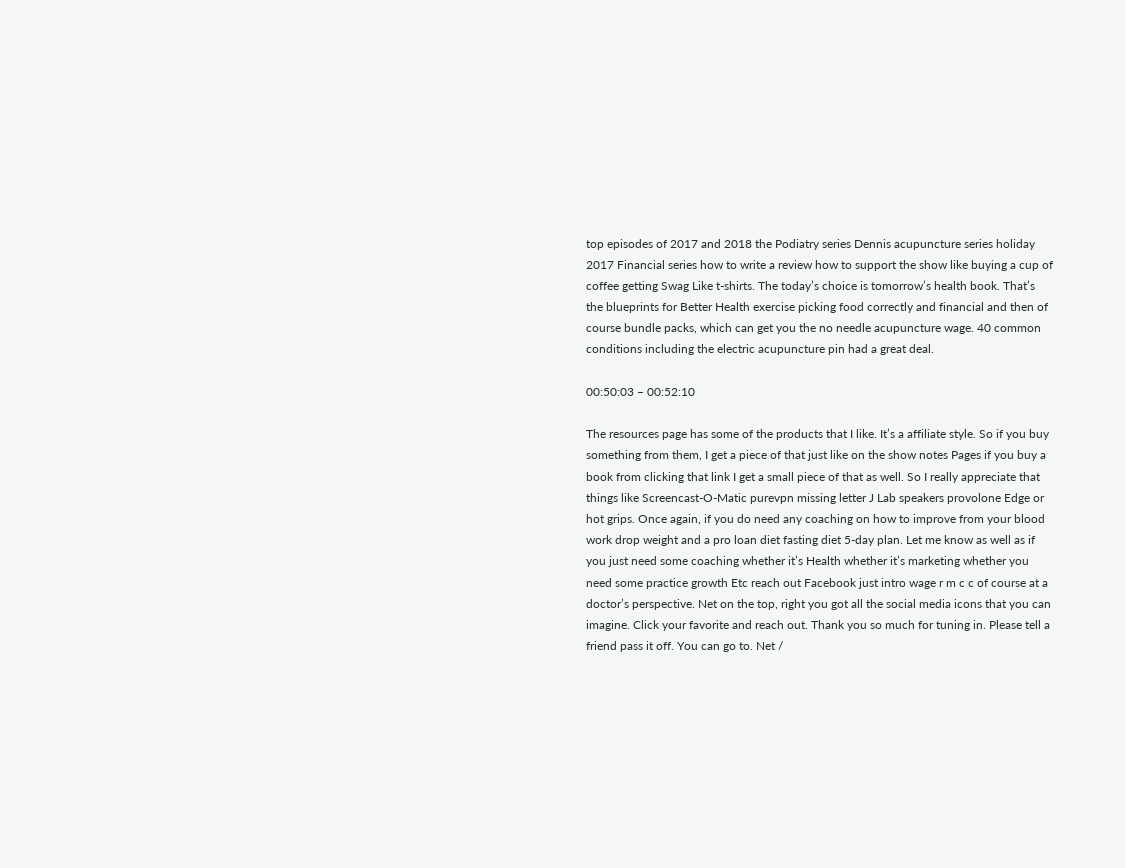top episodes of 2017 and 2018 the Podiatry series Dennis acupuncture series holiday 2017 Financial series how to write a review how to support the show like buying a cup of coffee getting Swag Like t-shirts. The today’s choice is tomorrow’s health book. That’s the blueprints for Better Health exercise picking food correctly and financial and then of course bundle packs, which can get you the no needle acupuncture wage. 40 common conditions including the electric acupuncture pin had a great deal.

00:50:03 – 00:52:10

The resources page has some of the products that I like. It’s a affiliate style. So if you buy something from them, I get a piece of that just like on the show notes Pages if you buy a book from clicking that link I get a small piece of that as well. So I really appreciate that things like Screencast-O-Matic purevpn missing letter J Lab speakers provolone Edge or hot grips. Once again, if you do need any coaching on how to improve from your blood work drop weight and a pro loan diet fasting diet 5-day plan. Let me know as well as if you just need some coaching whether it’s Health whether it’s marketing whether you need some practice growth Etc reach out Facebook just intro wage r m c c of course at a doctor’s perspective. Net on the top, right you got all the social media icons that you can imagine. Click your favorite and reach out. Thank you so much for tuning in. Please tell a friend pass it off. You can go to. Net /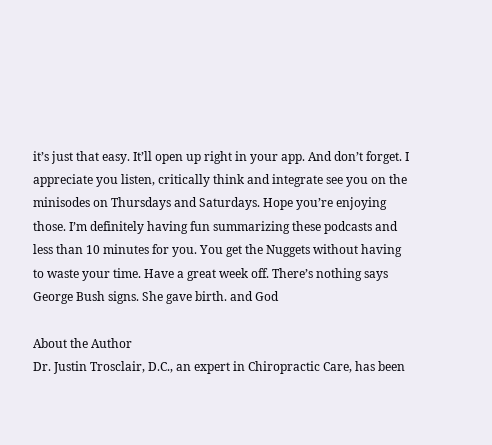it’s just that easy. It’ll open up right in your app. And don’t forget. I appreciate you listen, critically think and integrate see you on the minisodes on Thursdays and Saturdays. Hope you’re enjoying those. I’m definitely having fun summarizing these podcasts and less than 10 minutes for you. You get the Nuggets without having to waste your time. Have a great week off. There’s nothing says George Bush signs. She gave birth. and God

About the Author
Dr. Justin Trosclair, D.C., an expert in Chiropractic Care, has been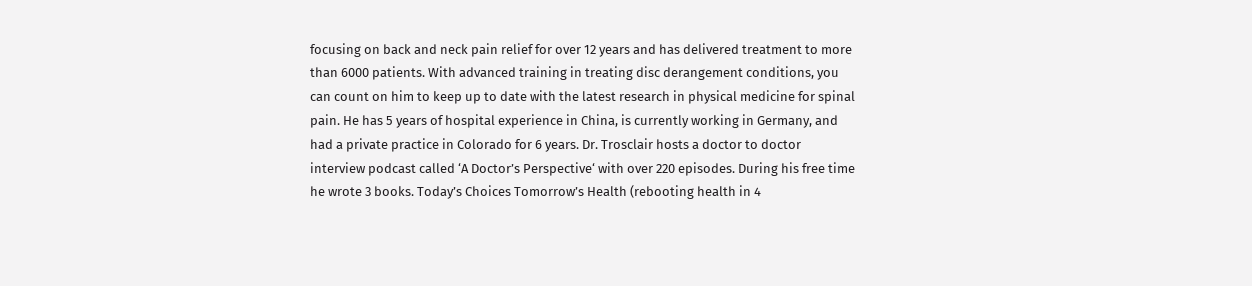focusing on back and neck pain relief for over 12 years and has delivered treatment to more than 6000 patients. With advanced training in treating disc derangement conditions, you can count on him to keep up to date with the latest research in physical medicine for spinal pain. He has 5 years of hospital experience in China, is currently working in Germany, and had a private practice in Colorado for 6 years. Dr. Trosclair hosts a doctor to doctor interview podcast called ‘A Doctor’s Perspective‘ with over 220 episodes. During his free time he wrote 3 books. Today’s Choices Tomorrow’s Health (rebooting health in 4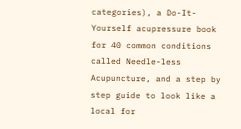categories), a Do-It- Yourself acupressure book for 40 common conditions called Needle-less Acupuncture, and a step by step guide to look like a local for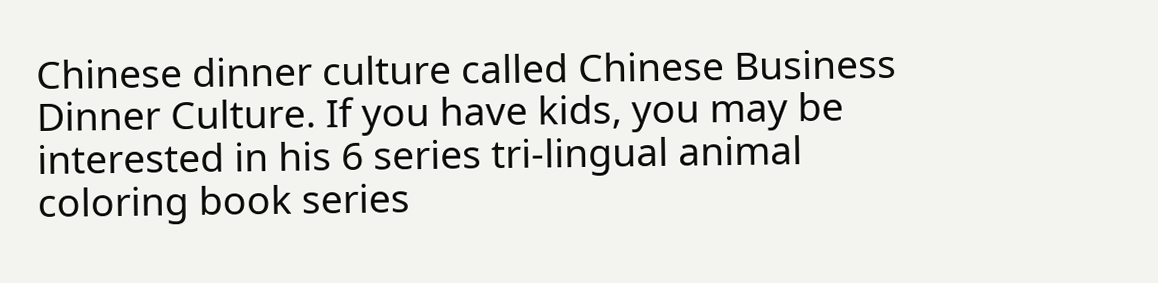Chinese dinner culture called Chinese Business Dinner Culture. If you have kids, you may be interested in his 6 series tri-lingual animal coloring book series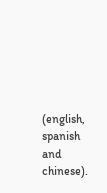(english, spanish and chinese).